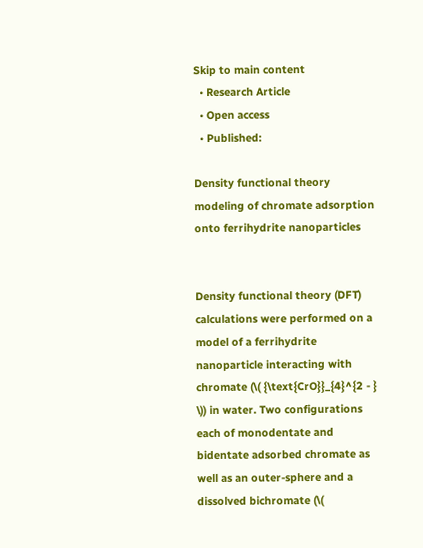Skip to main content
  • Research Article
  • Open access
  • Published:

Density functional theory modeling of chromate adsorption onto ferrihydrite nanoparticles


Density functional theory (DFT) calculations were performed on a model of a ferrihydrite nanoparticle interacting with chromate (\( {\text{CrO}}_{4}^{2 - } \)) in water. Two configurations each of monodentate and bidentate adsorbed chromate as well as an outer-sphere and a dissolved bichromate (\(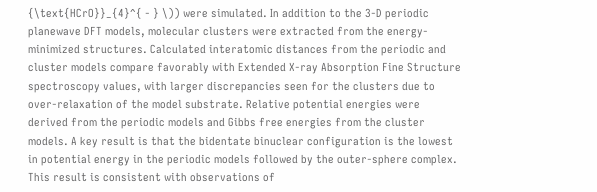{\text{HCrO}}_{4}^{ - } \)) were simulated. In addition to the 3-D periodic planewave DFT models, molecular clusters were extracted from the energy-minimized structures. Calculated interatomic distances from the periodic and cluster models compare favorably with Extended X-ray Absorption Fine Structure spectroscopy values, with larger discrepancies seen for the clusters due to over-relaxation of the model substrate. Relative potential energies were derived from the periodic models and Gibbs free energies from the cluster models. A key result is that the bidentate binuclear configuration is the lowest in potential energy in the periodic models followed by the outer-sphere complex. This result is consistent with observations of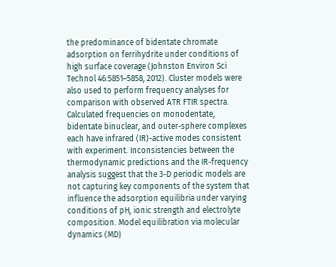the predominance of bidentate chromate adsorption on ferrihydrite under conditions of high surface coverage (Johnston Environ Sci Technol 46:5851–5858, 2012). Cluster models were also used to perform frequency analyses for comparison with observed ATR FTIR spectra. Calculated frequencies on monodentate, bidentate binuclear, and outer-sphere complexes each have infrared (IR)-active modes consistent with experiment. Inconsistencies between the thermodynamic predictions and the IR-frequency analysis suggest that the 3-D periodic models are not capturing key components of the system that influence the adsorption equilibria under varying conditions of pH, ionic strength and electrolyte composition. Model equilibration via molecular dynamics (MD)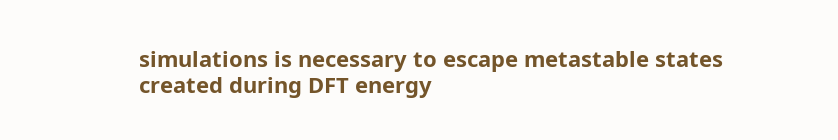simulations is necessary to escape metastable states created during DFT energy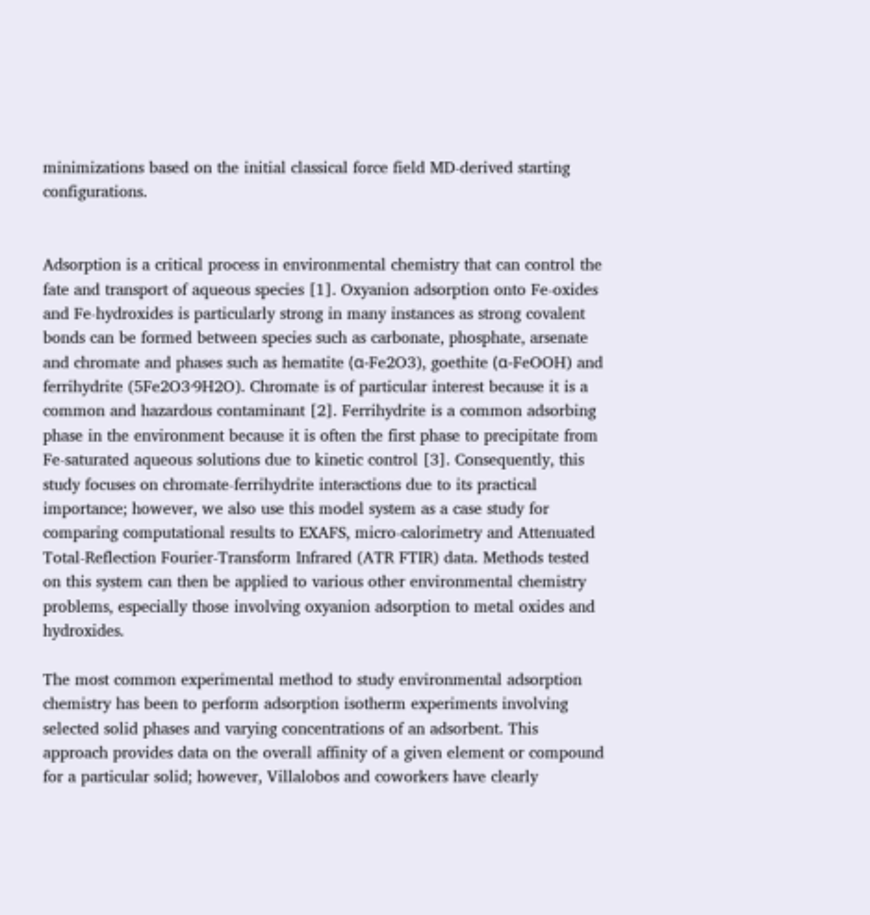minimizations based on the initial classical force field MD-derived starting configurations.


Adsorption is a critical process in environmental chemistry that can control the fate and transport of aqueous species [1]. Oxyanion adsorption onto Fe-oxides and Fe-hydroxides is particularly strong in many instances as strong covalent bonds can be formed between species such as carbonate, phosphate, arsenate and chromate and phases such as hematite (α-Fe2O3), goethite (α-FeOOH) and ferrihydrite (5Fe2O3·9H2O). Chromate is of particular interest because it is a common and hazardous contaminant [2]. Ferrihydrite is a common adsorbing phase in the environment because it is often the first phase to precipitate from Fe-saturated aqueous solutions due to kinetic control [3]. Consequently, this study focuses on chromate-ferrihydrite interactions due to its practical importance; however, we also use this model system as a case study for comparing computational results to EXAFS, micro-calorimetry and Attenuated Total-Reflection Fourier-Transform Infrared (ATR FTIR) data. Methods tested on this system can then be applied to various other environmental chemistry problems, especially those involving oxyanion adsorption to metal oxides and hydroxides.

The most common experimental method to study environmental adsorption chemistry has been to perform adsorption isotherm experiments involving selected solid phases and varying concentrations of an adsorbent. This approach provides data on the overall affinity of a given element or compound for a particular solid; however, Villalobos and coworkers have clearly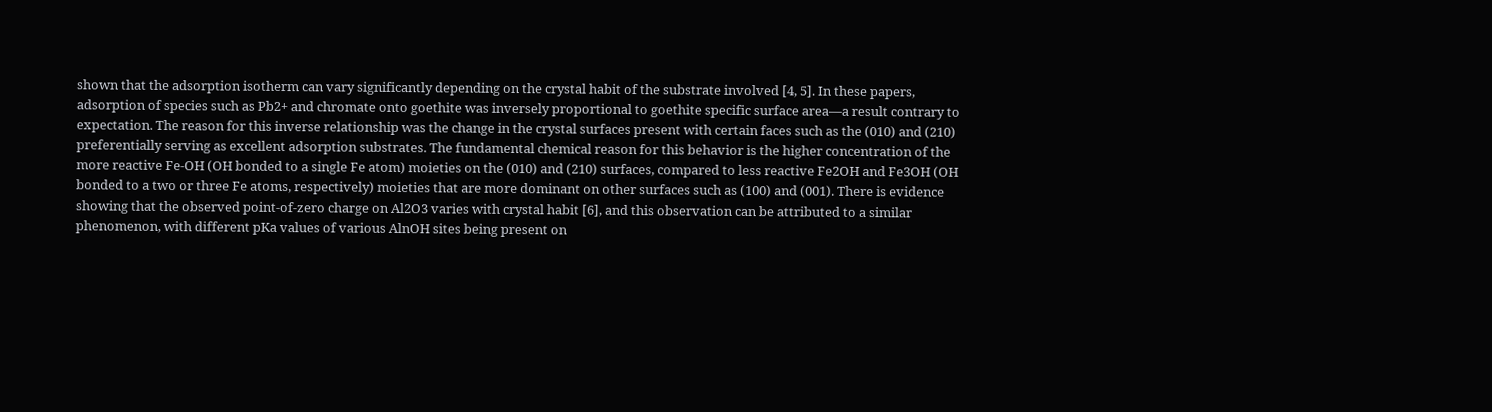shown that the adsorption isotherm can vary significantly depending on the crystal habit of the substrate involved [4, 5]. In these papers, adsorption of species such as Pb2+ and chromate onto goethite was inversely proportional to goethite specific surface area—a result contrary to expectation. The reason for this inverse relationship was the change in the crystal surfaces present with certain faces such as the (010) and (210) preferentially serving as excellent adsorption substrates. The fundamental chemical reason for this behavior is the higher concentration of the more reactive Fe-OH (OH bonded to a single Fe atom) moieties on the (010) and (210) surfaces, compared to less reactive Fe2OH and Fe3OH (OH bonded to a two or three Fe atoms, respectively) moieties that are more dominant on other surfaces such as (100) and (001). There is evidence showing that the observed point-of-zero charge on Al2O3 varies with crystal habit [6], and this observation can be attributed to a similar phenomenon, with different pKa values of various AlnOH sites being present on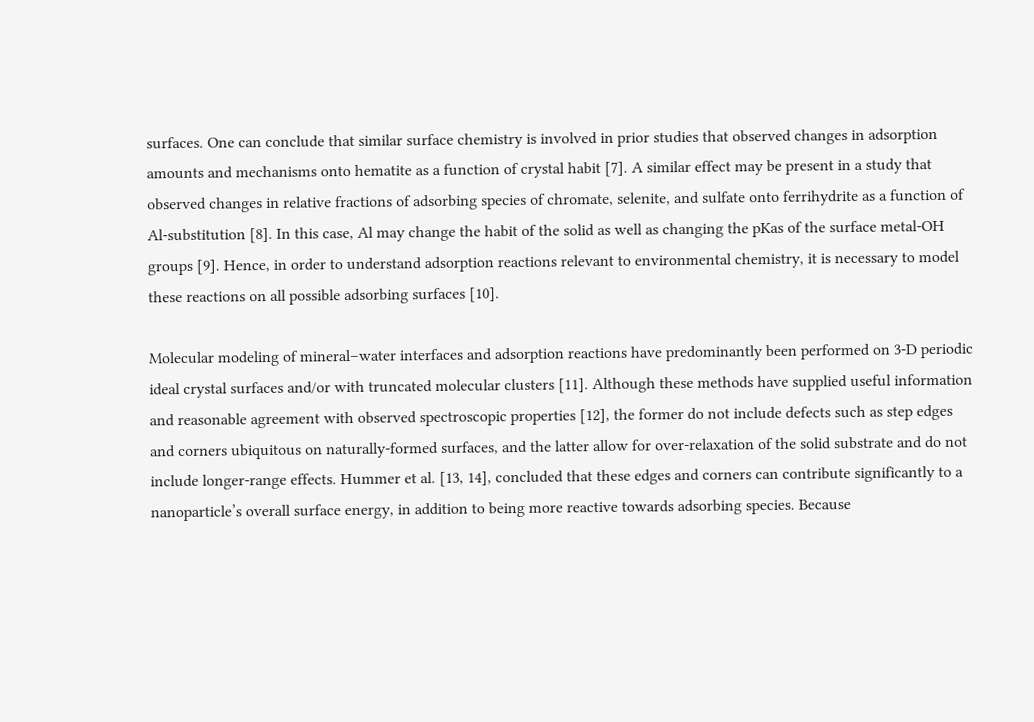surfaces. One can conclude that similar surface chemistry is involved in prior studies that observed changes in adsorption amounts and mechanisms onto hematite as a function of crystal habit [7]. A similar effect may be present in a study that observed changes in relative fractions of adsorbing species of chromate, selenite, and sulfate onto ferrihydrite as a function of Al-substitution [8]. In this case, Al may change the habit of the solid as well as changing the pKas of the surface metal-OH groups [9]. Hence, in order to understand adsorption reactions relevant to environmental chemistry, it is necessary to model these reactions on all possible adsorbing surfaces [10].

Molecular modeling of mineral–water interfaces and adsorption reactions have predominantly been performed on 3-D periodic ideal crystal surfaces and/or with truncated molecular clusters [11]. Although these methods have supplied useful information and reasonable agreement with observed spectroscopic properties [12], the former do not include defects such as step edges and corners ubiquitous on naturally-formed surfaces, and the latter allow for over-relaxation of the solid substrate and do not include longer-range effects. Hummer et al. [13, 14], concluded that these edges and corners can contribute significantly to a nanoparticle’s overall surface energy, in addition to being more reactive towards adsorbing species. Because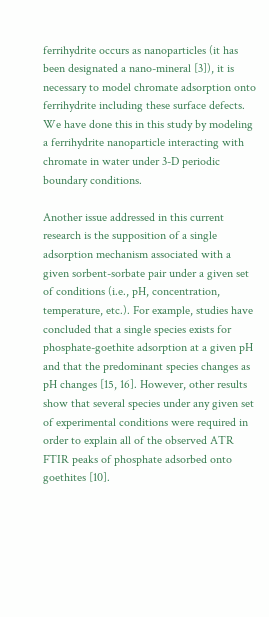ferrihydrite occurs as nanoparticles (it has been designated a nano-mineral [3]), it is necessary to model chromate adsorption onto ferrihydrite including these surface defects. We have done this in this study by modeling a ferrihydrite nanoparticle interacting with chromate in water under 3-D periodic boundary conditions.

Another issue addressed in this current research is the supposition of a single adsorption mechanism associated with a given sorbent-sorbate pair under a given set of conditions (i.e., pH, concentration, temperature, etc.). For example, studies have concluded that a single species exists for phosphate-goethite adsorption at a given pH and that the predominant species changes as pH changes [15, 16]. However, other results show that several species under any given set of experimental conditions were required in order to explain all of the observed ATR FTIR peaks of phosphate adsorbed onto goethites [10].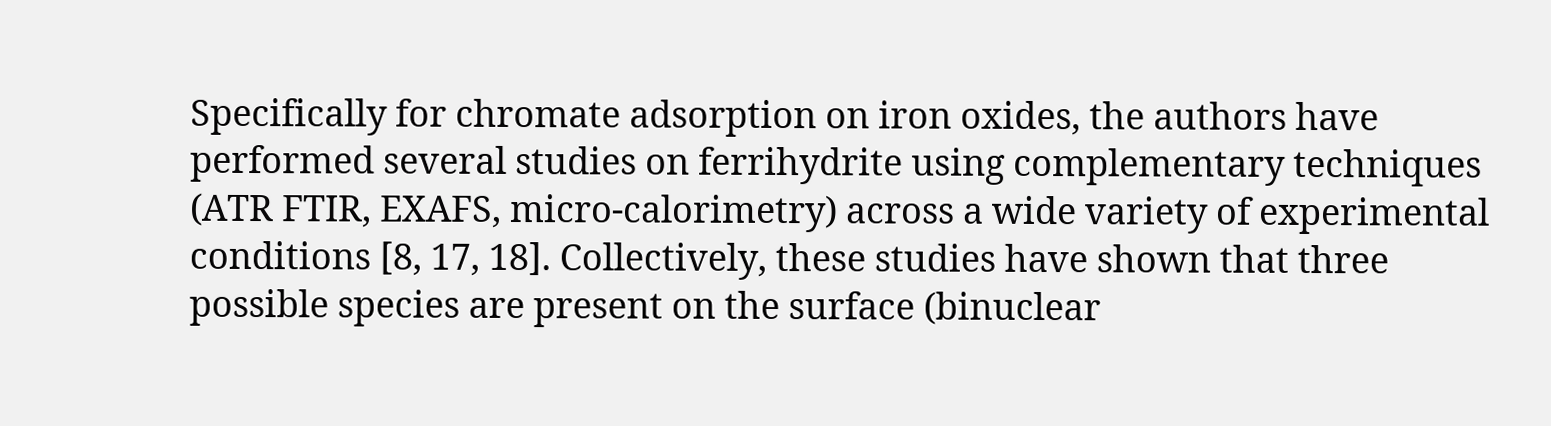Specifically for chromate adsorption on iron oxides, the authors have performed several studies on ferrihydrite using complementary techniques (ATR FTIR, EXAFS, micro-calorimetry) across a wide variety of experimental conditions [8, 17, 18]. Collectively, these studies have shown that three possible species are present on the surface (binuclear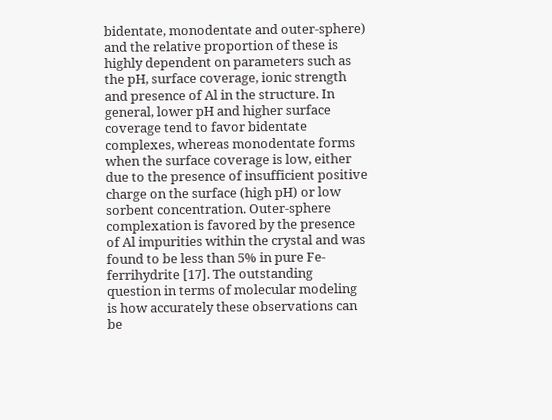bidentate, monodentate and outer-sphere) and the relative proportion of these is highly dependent on parameters such as the pH, surface coverage, ionic strength and presence of Al in the structure. In general, lower pH and higher surface coverage tend to favor bidentate complexes, whereas monodentate forms when the surface coverage is low, either due to the presence of insufficient positive charge on the surface (high pH) or low sorbent concentration. Outer-sphere complexation is favored by the presence of Al impurities within the crystal and was found to be less than 5% in pure Fe-ferrihydrite [17]. The outstanding question in terms of molecular modeling is how accurately these observations can be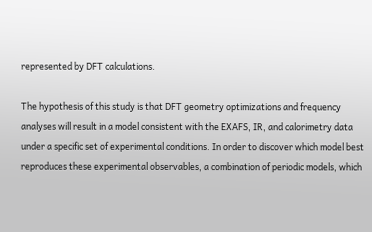represented by DFT calculations.

The hypothesis of this study is that DFT geometry optimizations and frequency analyses will result in a model consistent with the EXAFS, IR, and calorimetry data under a specific set of experimental conditions. In order to discover which model best reproduces these experimental observables, a combination of periodic models, which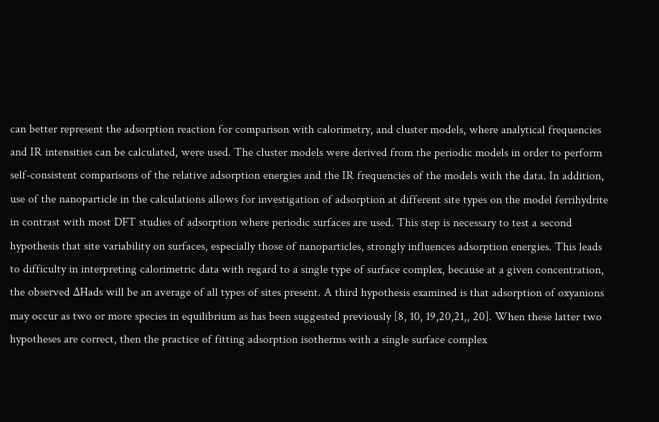can better represent the adsorption reaction for comparison with calorimetry, and cluster models, where analytical frequencies and IR intensities can be calculated, were used. The cluster models were derived from the periodic models in order to perform self-consistent comparisons of the relative adsorption energies and the IR frequencies of the models with the data. In addition, use of the nanoparticle in the calculations allows for investigation of adsorption at different site types on the model ferrihydrite in contrast with most DFT studies of adsorption where periodic surfaces are used. This step is necessary to test a second hypothesis that site variability on surfaces, especially those of nanoparticles, strongly influences adsorption energies. This leads to difficulty in interpreting calorimetric data with regard to a single type of surface complex, because at a given concentration, the observed ΔHads will be an average of all types of sites present. A third hypothesis examined is that adsorption of oxyanions may occur as two or more species in equilibrium as has been suggested previously [8, 10, 19,20,21,, 20]. When these latter two hypotheses are correct, then the practice of fitting adsorption isotherms with a single surface complex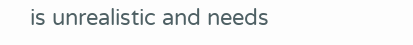is unrealistic and needs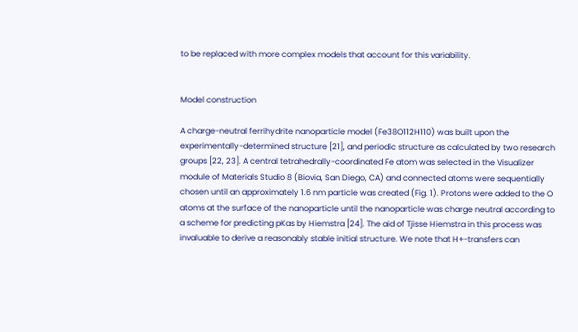to be replaced with more complex models that account for this variability.


Model construction

A charge-neutral ferrihydrite nanoparticle model (Fe38O112H110) was built upon the experimentally-determined structure [21], and periodic structure as calculated by two research groups [22, 23]. A central tetrahedrally-coordinated Fe atom was selected in the Visualizer module of Materials Studio 8 (Biovia, San Diego, CA) and connected atoms were sequentially chosen until an approximately 1.6 nm particle was created (Fig. 1). Protons were added to the O atoms at the surface of the nanoparticle until the nanoparticle was charge neutral according to a scheme for predicting pKas by Hiemstra [24]. The aid of Tjisse Hiemstra in this process was invaluable to derive a reasonably stable initial structure. We note that H+-transfers can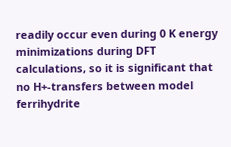readily occur even during 0 K energy minimizations during DFT calculations, so it is significant that no H+-transfers between model ferrihydrite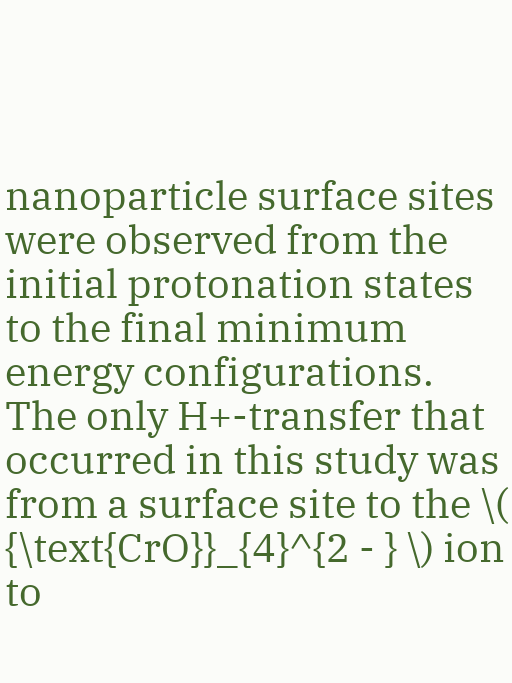nanoparticle surface sites were observed from the initial protonation states to the final minimum energy configurations. The only H+-transfer that occurred in this study was from a surface site to the \( {\text{CrO}}_{4}^{2 - } \) ion to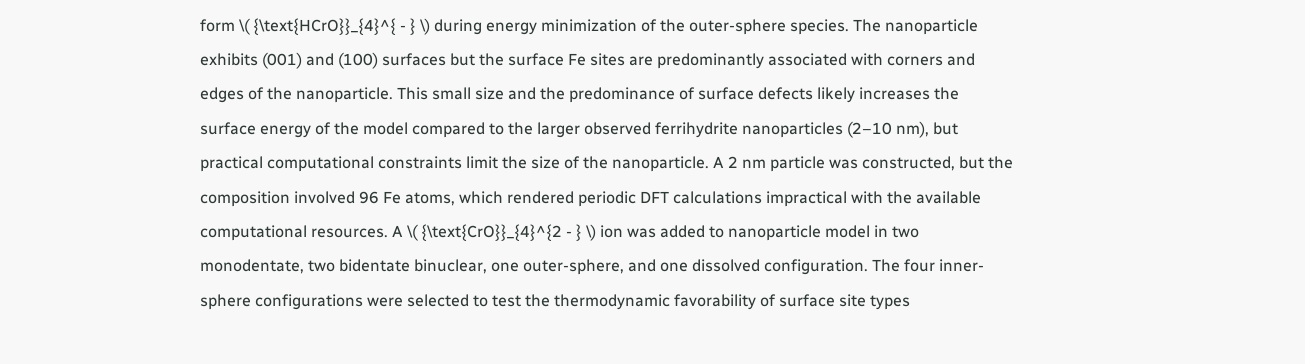form \( {\text{HCrO}}_{4}^{ - } \) during energy minimization of the outer-sphere species. The nanoparticle exhibits (001) and (100) surfaces but the surface Fe sites are predominantly associated with corners and edges of the nanoparticle. This small size and the predominance of surface defects likely increases the surface energy of the model compared to the larger observed ferrihydrite nanoparticles (2–10 nm), but practical computational constraints limit the size of the nanoparticle. A 2 nm particle was constructed, but the composition involved 96 Fe atoms, which rendered periodic DFT calculations impractical with the available computational resources. A \( {\text{CrO}}_{4}^{2 - } \) ion was added to nanoparticle model in two monodentate, two bidentate binuclear, one outer-sphere, and one dissolved configuration. The four inner-sphere configurations were selected to test the thermodynamic favorability of surface site types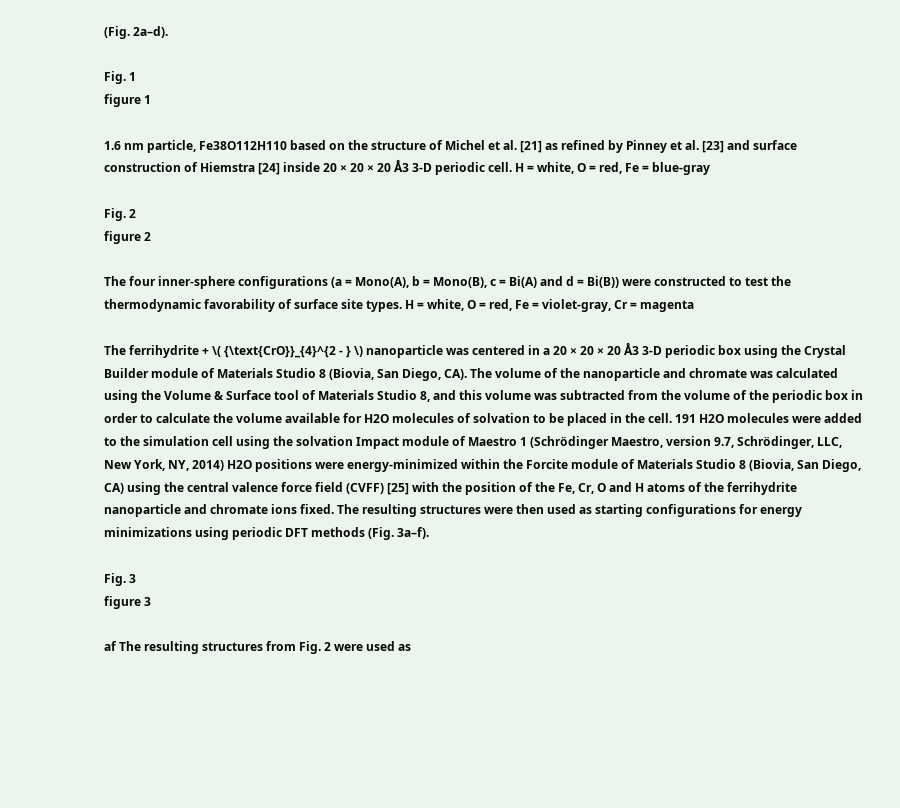(Fig. 2a–d).

Fig. 1
figure 1

1.6 nm particle, Fe38O112H110 based on the structure of Michel et al. [21] as refined by Pinney et al. [23] and surface construction of Hiemstra [24] inside 20 × 20 × 20 Å3 3-D periodic cell. H = white, O = red, Fe = blue-gray

Fig. 2
figure 2

The four inner-sphere configurations (a = Mono(A), b = Mono(B), c = Bi(A) and d = Bi(B)) were constructed to test the thermodynamic favorability of surface site types. H = white, O = red, Fe = violet-gray, Cr = magenta

The ferrihydrite + \( {\text{CrO}}_{4}^{2 - } \) nanoparticle was centered in a 20 × 20 × 20 Å3 3-D periodic box using the Crystal Builder module of Materials Studio 8 (Biovia, San Diego, CA). The volume of the nanoparticle and chromate was calculated using the Volume & Surface tool of Materials Studio 8, and this volume was subtracted from the volume of the periodic box in order to calculate the volume available for H2O molecules of solvation to be placed in the cell. 191 H2O molecules were added to the simulation cell using the solvation Impact module of Maestro 1 (Schrödinger Maestro, version 9.7, Schrödinger, LLC, New York, NY, 2014) H2O positions were energy-minimized within the Forcite module of Materials Studio 8 (Biovia, San Diego, CA) using the central valence force field (CVFF) [25] with the position of the Fe, Cr, O and H atoms of the ferrihydrite nanoparticle and chromate ions fixed. The resulting structures were then used as starting configurations for energy minimizations using periodic DFT methods (Fig. 3a–f).

Fig. 3
figure 3

af The resulting structures from Fig. 2 were used as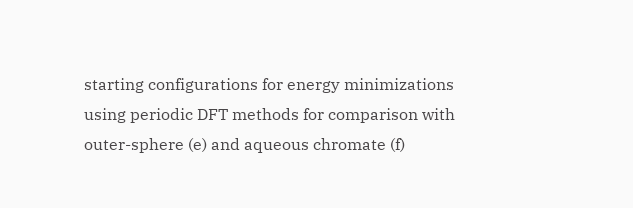starting configurations for energy minimizations using periodic DFT methods for comparison with outer-sphere (e) and aqueous chromate (f)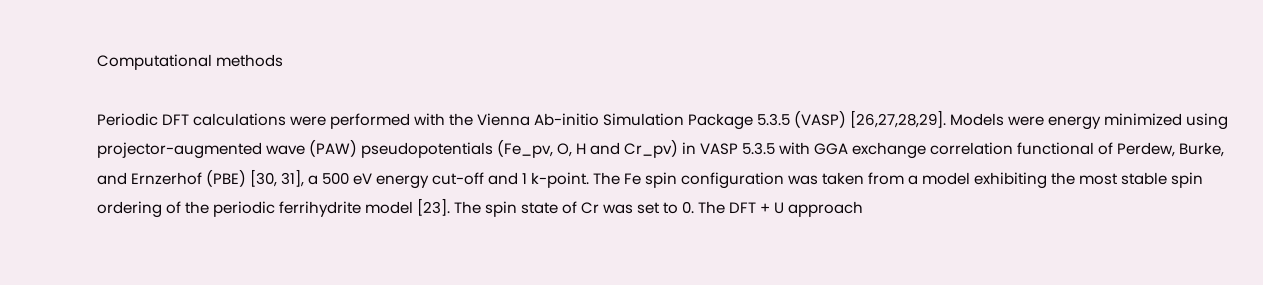Computational methods

Periodic DFT calculations were performed with the Vienna Ab-initio Simulation Package 5.3.5 (VASP) [26,27,28,29]. Models were energy minimized using projector-augmented wave (PAW) pseudopotentials (Fe_pv, O, H and Cr_pv) in VASP 5.3.5 with GGA exchange correlation functional of Perdew, Burke, and Ernzerhof (PBE) [30, 31], a 500 eV energy cut-off and 1 k-point. The Fe spin configuration was taken from a model exhibiting the most stable spin ordering of the periodic ferrihydrite model [23]. The spin state of Cr was set to 0. The DFT + U approach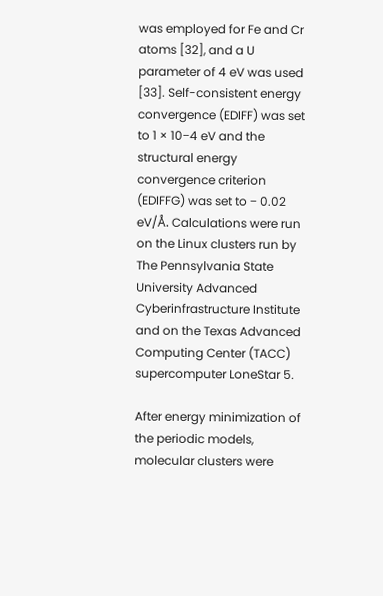was employed for Fe and Cr atoms [32], and a U parameter of 4 eV was used [33]. Self-consistent energy convergence (EDIFF) was set to 1 × 10−4 eV and the structural energy convergence criterion (EDIFFG) was set to − 0.02 eV/Å. Calculations were run on the Linux clusters run by The Pennsylvania State University Advanced Cyberinfrastructure Institute and on the Texas Advanced Computing Center (TACC) supercomputer LoneStar 5.

After energy minimization of the periodic models, molecular clusters were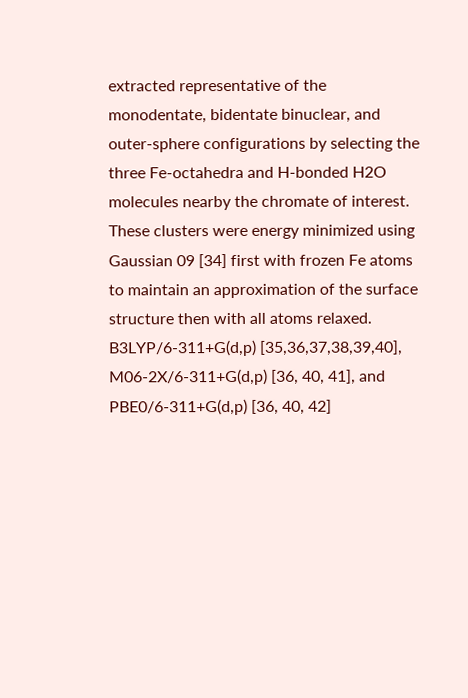extracted representative of the monodentate, bidentate binuclear, and outer-sphere configurations by selecting the three Fe-octahedra and H-bonded H2O molecules nearby the chromate of interest. These clusters were energy minimized using Gaussian 09 [34] first with frozen Fe atoms to maintain an approximation of the surface structure then with all atoms relaxed. B3LYP/6-311+G(d,p) [35,36,37,38,39,40], M06-2X/6-311+G(d,p) [36, 40, 41], and PBE0/6-311+G(d,p) [36, 40, 42]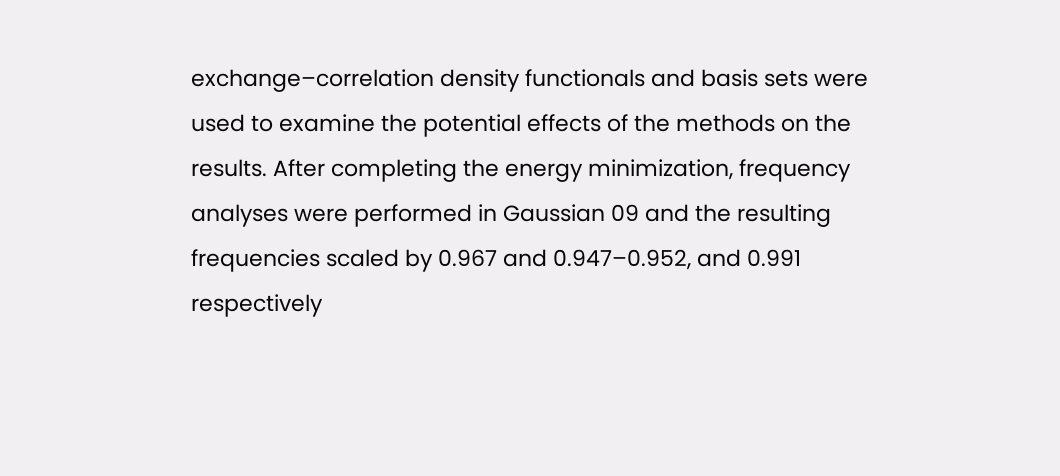exchange–correlation density functionals and basis sets were used to examine the potential effects of the methods on the results. After completing the energy minimization, frequency analyses were performed in Gaussian 09 and the resulting frequencies scaled by 0.967 and 0.947–0.952, and 0.991 respectively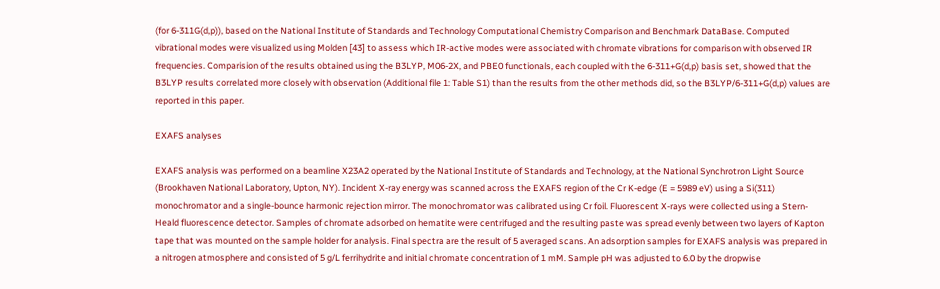(for 6-311G(d,p)), based on the National Institute of Standards and Technology Computational Chemistry Comparison and Benchmark DataBase. Computed vibrational modes were visualized using Molden [43] to assess which IR-active modes were associated with chromate vibrations for comparison with observed IR frequencies. Comparision of the results obtained using the B3LYP, M06-2X, and PBE0 functionals, each coupled with the 6-311+G(d,p) basis set, showed that the B3LYP results correlated more closely with observation (Additional file 1: Table S1) than the results from the other methods did, so the B3LYP/6-311+G(d,p) values are reported in this paper.

EXAFS analyses

EXAFS analysis was performed on a beamline X23A2 operated by the National Institute of Standards and Technology, at the National Synchrotron Light Source (Brookhaven National Laboratory, Upton, NY). Incident X-ray energy was scanned across the EXAFS region of the Cr K-edge (E = 5989 eV) using a Si(311) monochromator and a single-bounce harmonic rejection mirror. The monochromator was calibrated using Cr foil. Fluorescent X-rays were collected using a Stern-Heald fluorescence detector. Samples of chromate adsorbed on hematite were centrifuged and the resulting paste was spread evenly between two layers of Kapton tape that was mounted on the sample holder for analysis. Final spectra are the result of 5 averaged scans. An adsorption samples for EXAFS analysis was prepared in a nitrogen atmosphere and consisted of 5 g/L ferrihydrite and initial chromate concentration of 1 mM. Sample pH was adjusted to 6.0 by the dropwise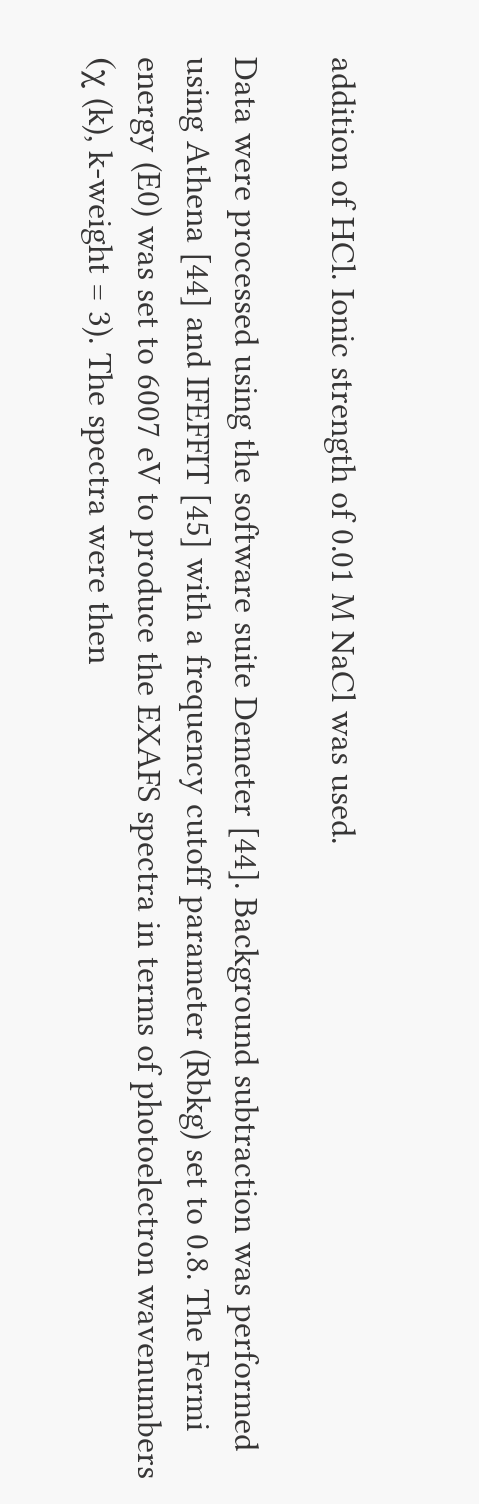addition of HCl. Ionic strength of 0.01 M NaCl was used.

Data were processed using the software suite Demeter [44]. Background subtraction was performed using Athena [44] and IFEFFIT [45] with a frequency cutoff parameter (Rbkg) set to 0.8. The Fermi energy (E0) was set to 6007 eV to produce the EXAFS spectra in terms of photoelectron wavenumbers (χ (k), k-weight = 3). The spectra were then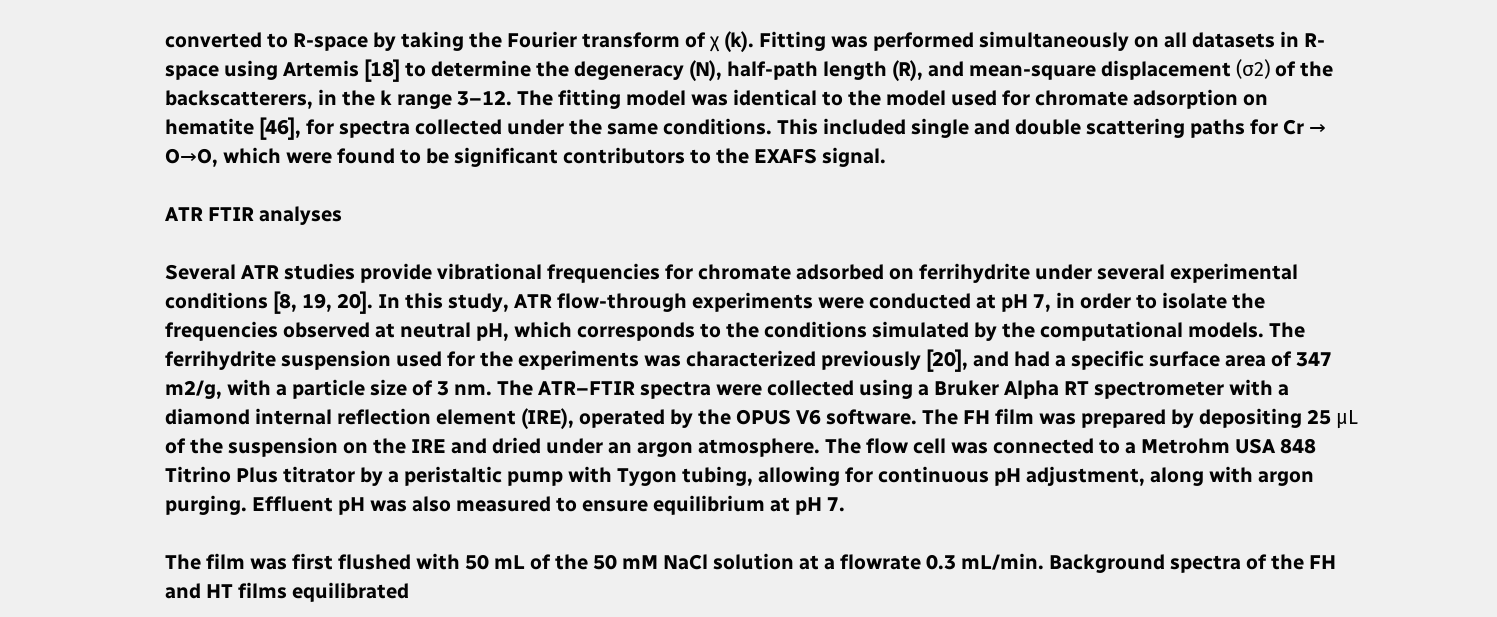converted to R-space by taking the Fourier transform of χ (k). Fitting was performed simultaneously on all datasets in R-space using Artemis [18] to determine the degeneracy (N), half-path length (R), and mean-square displacement (σ2) of the backscatterers, in the k range 3–12. The fitting model was identical to the model used for chromate adsorption on hematite [46], for spectra collected under the same conditions. This included single and double scattering paths for Cr → O→O, which were found to be significant contributors to the EXAFS signal.

ATR FTIR analyses

Several ATR studies provide vibrational frequencies for chromate adsorbed on ferrihydrite under several experimental conditions [8, 19, 20]. In this study, ATR flow-through experiments were conducted at pH 7, in order to isolate the frequencies observed at neutral pH, which corresponds to the conditions simulated by the computational models. The ferrihydrite suspension used for the experiments was characterized previously [20], and had a specific surface area of 347 m2/g, with a particle size of 3 nm. The ATR–FTIR spectra were collected using a Bruker Alpha RT spectrometer with a diamond internal reflection element (IRE), operated by the OPUS V6 software. The FH film was prepared by depositing 25 μL of the suspension on the IRE and dried under an argon atmosphere. The flow cell was connected to a Metrohm USA 848 Titrino Plus titrator by a peristaltic pump with Tygon tubing, allowing for continuous pH adjustment, along with argon purging. Effluent pH was also measured to ensure equilibrium at pH 7.

The film was first flushed with 50 mL of the 50 mM NaCl solution at a flowrate 0.3 mL/min. Background spectra of the FH and HT films equilibrated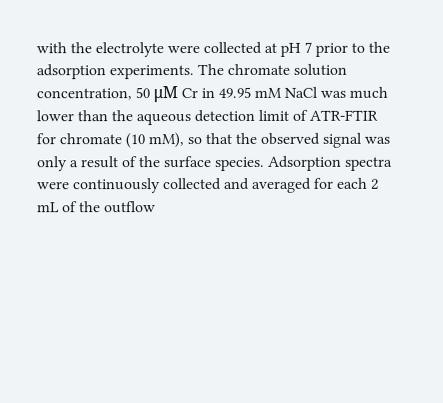with the electrolyte were collected at pH 7 prior to the adsorption experiments. The chromate solution concentration, 50 μΜ Cr in 49.95 mM NaCl was much lower than the aqueous detection limit of ATR-FTIR for chromate (10 mM), so that the observed signal was only a result of the surface species. Adsorption spectra were continuously collected and averaged for each 2 mL of the outflow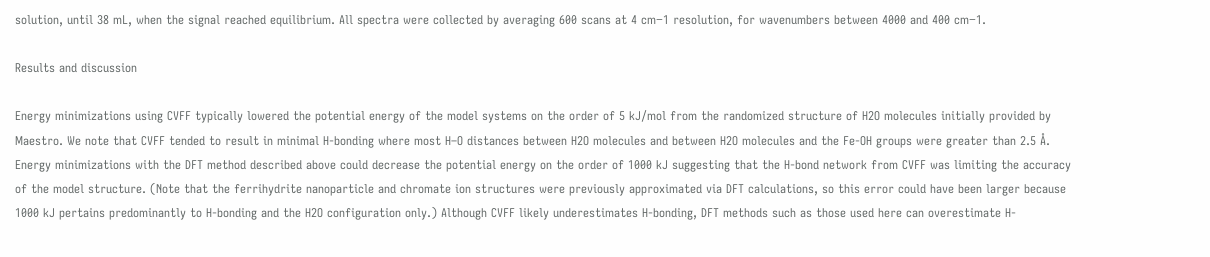solution, until 38 mL, when the signal reached equilibrium. All spectra were collected by averaging 600 scans at 4 cm−1 resolution, for wavenumbers between 4000 and 400 cm−1.

Results and discussion

Energy minimizations using CVFF typically lowered the potential energy of the model systems on the order of 5 kJ/mol from the randomized structure of H2O molecules initially provided by Maestro. We note that CVFF tended to result in minimal H-bonding where most H–O distances between H2O molecules and between H2O molecules and the Fe-OH groups were greater than 2.5 Å. Energy minimizations with the DFT method described above could decrease the potential energy on the order of 1000 kJ suggesting that the H-bond network from CVFF was limiting the accuracy of the model structure. (Note that the ferrihydrite nanoparticle and chromate ion structures were previously approximated via DFT calculations, so this error could have been larger because 1000 kJ pertains predominantly to H-bonding and the H2O configuration only.) Although CVFF likely underestimates H-bonding, DFT methods such as those used here can overestimate H-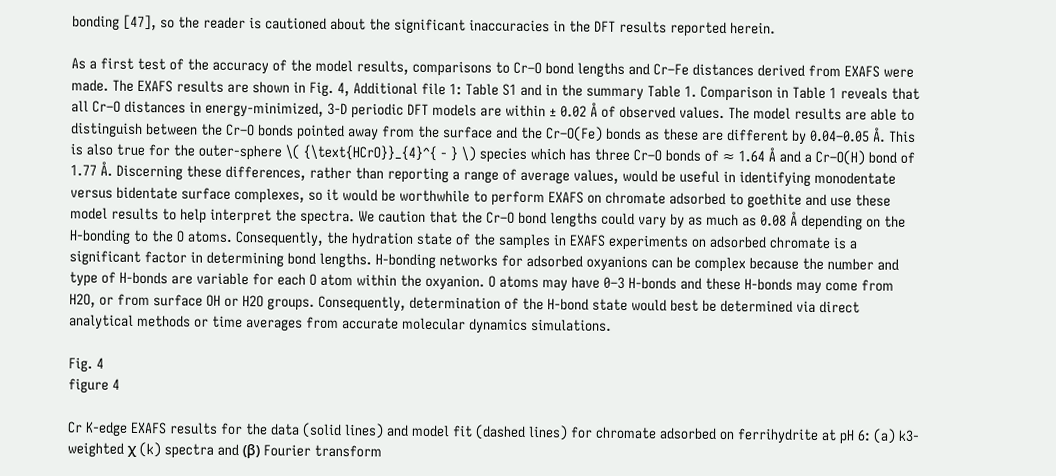bonding [47], so the reader is cautioned about the significant inaccuracies in the DFT results reported herein.

As a first test of the accuracy of the model results, comparisons to Cr–O bond lengths and Cr–Fe distances derived from EXAFS were made. The EXAFS results are shown in Fig. 4, Additional file 1: Table S1 and in the summary Table 1. Comparison in Table 1 reveals that all Cr–O distances in energy-minimized, 3-D periodic DFT models are within ± 0.02 Å of observed values. The model results are able to distinguish between the Cr–O bonds pointed away from the surface and the Cr–O(Fe) bonds as these are different by 0.04–0.05 Å. This is also true for the outer-sphere \( {\text{HCrO}}_{4}^{ - } \) species which has three Cr–O bonds of ≈ 1.64 Å and a Cr–O(H) bond of 1.77 Å. Discerning these differences, rather than reporting a range of average values, would be useful in identifying monodentate versus bidentate surface complexes, so it would be worthwhile to perform EXAFS on chromate adsorbed to goethite and use these model results to help interpret the spectra. We caution that the Cr–O bond lengths could vary by as much as 0.08 Å depending on the H-bonding to the O atoms. Consequently, the hydration state of the samples in EXAFS experiments on adsorbed chromate is a significant factor in determining bond lengths. H-bonding networks for adsorbed oxyanions can be complex because the number and type of H-bonds are variable for each O atom within the oxyanion. O atoms may have 0–3 H-bonds and these H-bonds may come from H2O, or from surface OH or H2O groups. Consequently, determination of the H-bond state would best be determined via direct analytical methods or time averages from accurate molecular dynamics simulations.

Fig. 4
figure 4

Cr K-edge EXAFS results for the data (solid lines) and model fit (dashed lines) for chromate adsorbed on ferrihydrite at pH 6: (a) k3-weighted χ (k) spectra and (β) Fourier transform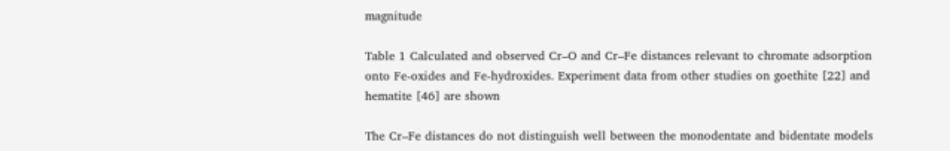magnitude

Table 1 Calculated and observed Cr–O and Cr–Fe distances relevant to chromate adsorption onto Fe-oxides and Fe-hydroxides. Experiment data from other studies on goethite [22] and hematite [46] are shown

The Cr–Fe distances do not distinguish well between the monodentate and bidentate models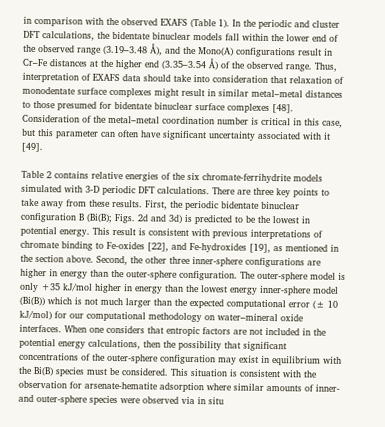in comparison with the observed EXAFS (Table 1). In the periodic and cluster DFT calculations, the bidentate binuclear models fall within the lower end of the observed range (3.19–3.48 Å), and the Mono(A) configurations result in Cr–Fe distances at the higher end (3.35–3.54 Å) of the observed range. Thus, interpretation of EXAFS data should take into consideration that relaxation of monodentate surface complexes might result in similar metal–metal distances to those presumed for bidentate binuclear surface complexes [48]. Consideration of the metal–metal coordination number is critical in this case, but this parameter can often have significant uncertainty associated with it [49].

Table 2 contains relative energies of the six chromate-ferrihydrite models simulated with 3-D periodic DFT calculations. There are three key points to take away from these results. First, the periodic bidentate binuclear configuration B (Bi(B); Figs. 2d and 3d) is predicted to be the lowest in potential energy. This result is consistent with previous interpretations of chromate binding to Fe-oxides [22], and Fe-hydroxides [19], as mentioned in the section above. Second, the other three inner-sphere configurations are higher in energy than the outer-sphere configuration. The outer-sphere model is only +35 kJ/mol higher in energy than the lowest energy inner-sphere model (Bi(B)) which is not much larger than the expected computational error (± 10 kJ/mol) for our computational methodology on water–mineral oxide interfaces. When one considers that entropic factors are not included in the potential energy calculations, then the possibility that significant concentrations of the outer-sphere configuration may exist in equilibrium with the Bi(B) species must be considered. This situation is consistent with the observation for arsenate-hematite adsorption where similar amounts of inner- and outer-sphere species were observed via in situ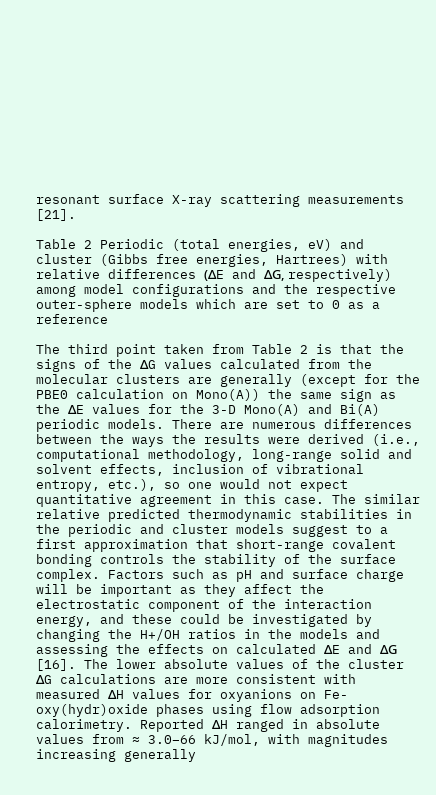resonant surface X-ray scattering measurements [21].

Table 2 Periodic (total energies, eV) and cluster (Gibbs free energies, Hartrees) with relative differences (ΔE and ΔG, respectively) among model configurations and the respective outer-sphere models which are set to 0 as a reference

The third point taken from Table 2 is that the signs of the ΔG values calculated from the molecular clusters are generally (except for the PBE0 calculation on Mono(A)) the same sign as the ΔE values for the 3-D Mono(A) and Bi(A) periodic models. There are numerous differences between the ways the results were derived (i.e., computational methodology, long-range solid and solvent effects, inclusion of vibrational entropy, etc.), so one would not expect quantitative agreement in this case. The similar relative predicted thermodynamic stabilities in the periodic and cluster models suggest to a first approximation that short-range covalent bonding controls the stability of the surface complex. Factors such as pH and surface charge will be important as they affect the electrostatic component of the interaction energy, and these could be investigated by changing the H+/OH ratios in the models and assessing the effects on calculated ΔE and ΔG [16]. The lower absolute values of the cluster ΔG calculations are more consistent with measured ΔH values for oxyanions on Fe-oxy(hydr)oxide phases using flow adsorption calorimetry. Reported ΔH ranged in absolute values from ≈ 3.0–66 kJ/mol, with magnitudes increasing generally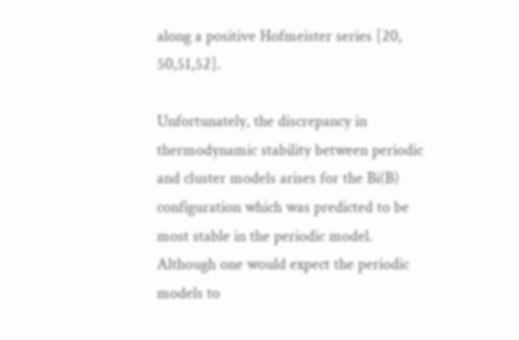along a positive Hofmeister series [20, 50,51,52].

Unfortunately, the discrepancy in thermodynamic stability between periodic and cluster models arises for the Bi(B) configuration which was predicted to be most stable in the periodic model. Although one would expect the periodic models to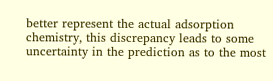better represent the actual adsorption chemistry, this discrepancy leads to some uncertainty in the prediction as to the most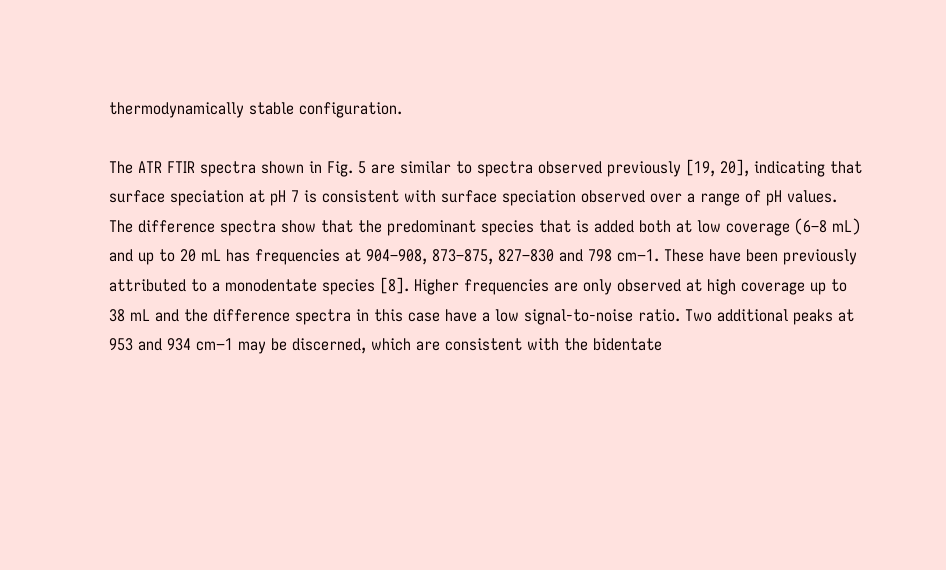thermodynamically stable configuration.

The ATR FTIR spectra shown in Fig. 5 are similar to spectra observed previously [19, 20], indicating that surface speciation at pH 7 is consistent with surface speciation observed over a range of pH values. The difference spectra show that the predominant species that is added both at low coverage (6–8 mL) and up to 20 mL has frequencies at 904–908, 873–875, 827–830 and 798 cm−1. These have been previously attributed to a monodentate species [8]. Higher frequencies are only observed at high coverage up to 38 mL and the difference spectra in this case have a low signal-to-noise ratio. Two additional peaks at 953 and 934 cm−1 may be discerned, which are consistent with the bidentate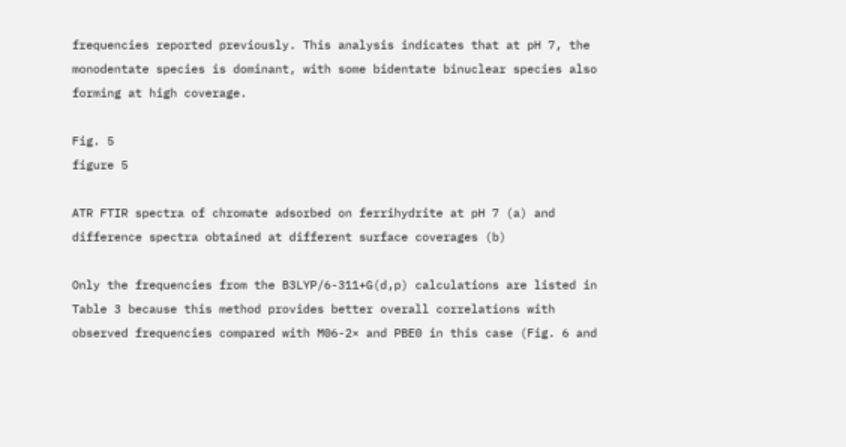frequencies reported previously. This analysis indicates that at pH 7, the monodentate species is dominant, with some bidentate binuclear species also forming at high coverage.

Fig. 5
figure 5

ATR FTIR spectra of chromate adsorbed on ferrihydrite at pH 7 (a) and difference spectra obtained at different surface coverages (b)

Only the frequencies from the B3LYP/6-311+G(d,p) calculations are listed in Table 3 because this method provides better overall correlations with observed frequencies compared with M06-2× and PBE0 in this case (Fig. 6 and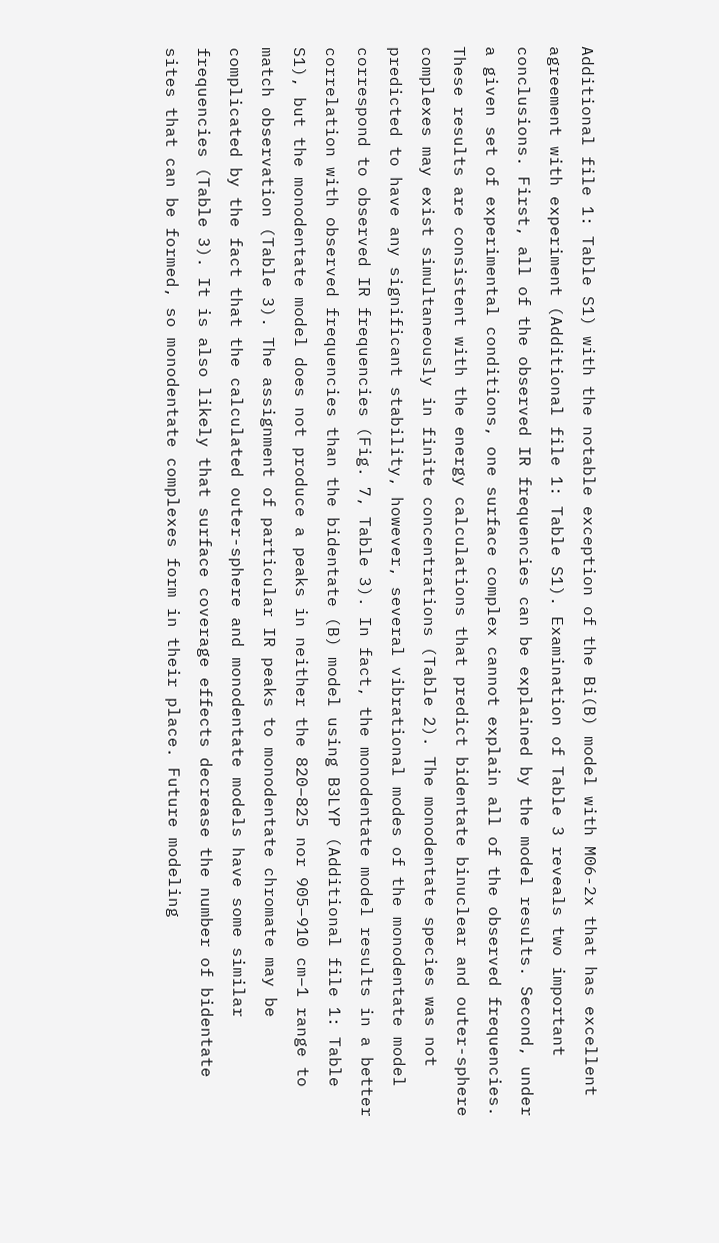Additional file 1: Table S1) with the notable exception of the Bi(B) model with M06-2x that has excellent agreement with experiment (Additional file 1: Table S1). Examination of Table 3 reveals two important conclusions. First, all of the observed IR frequencies can be explained by the model results. Second, under a given set of experimental conditions, one surface complex cannot explain all of the observed frequencies. These results are consistent with the energy calculations that predict bidentate binuclear and outer-sphere complexes may exist simultaneously in finite concentrations (Table 2). The monodentate species was not predicted to have any significant stability, however, several vibrational modes of the monodentate model correspond to observed IR frequencies (Fig. 7, Table 3). In fact, the monodentate model results in a better correlation with observed frequencies than the bidentate (B) model using B3LYP (Additional file 1: Table S1), but the monodentate model does not produce a peaks in neither the 820–825 nor 905–910 cm−1 range to match observation (Table 3). The assignment of particular IR peaks to monodentate chromate may be complicated by the fact that the calculated outer-sphere and monodentate models have some similar frequencies (Table 3). It is also likely that surface coverage effects decrease the number of bidentate sites that can be formed, so monodentate complexes form in their place. Future modeling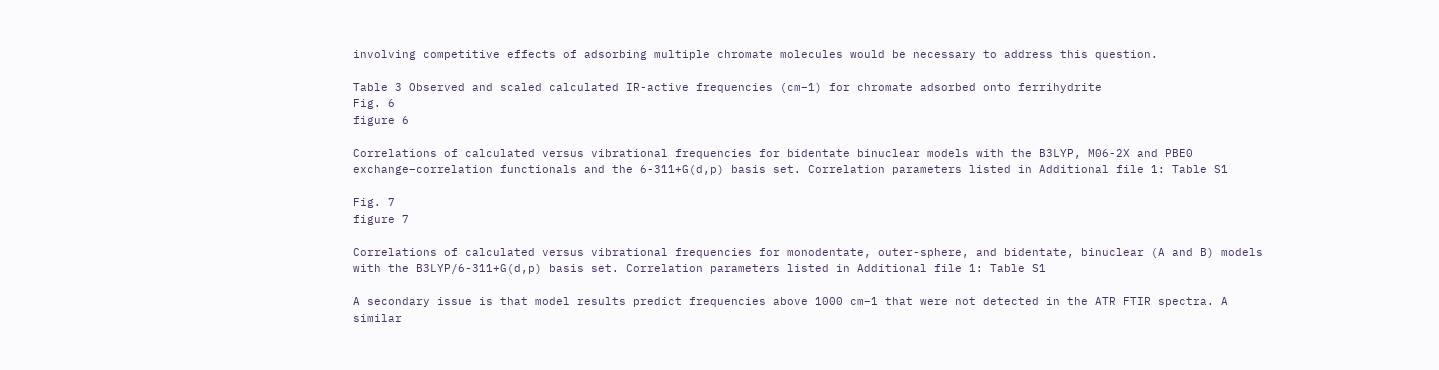involving competitive effects of adsorbing multiple chromate molecules would be necessary to address this question.

Table 3 Observed and scaled calculated IR-active frequencies (cm−1) for chromate adsorbed onto ferrihydrite
Fig. 6
figure 6

Correlations of calculated versus vibrational frequencies for bidentate binuclear models with the B3LYP, M06-2X and PBE0 exchange–correlation functionals and the 6-311+G(d,p) basis set. Correlation parameters listed in Additional file 1: Table S1

Fig. 7
figure 7

Correlations of calculated versus vibrational frequencies for monodentate, outer-sphere, and bidentate, binuclear (A and B) models with the B3LYP/6-311+G(d,p) basis set. Correlation parameters listed in Additional file 1: Table S1

A secondary issue is that model results predict frequencies above 1000 cm−1 that were not detected in the ATR FTIR spectra. A similar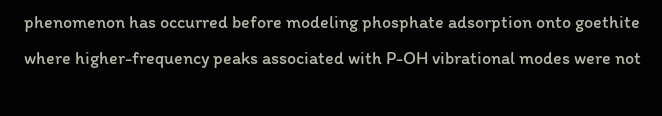phenomenon has occurred before modeling phosphate adsorption onto goethite where higher-frequency peaks associated with P-OH vibrational modes were not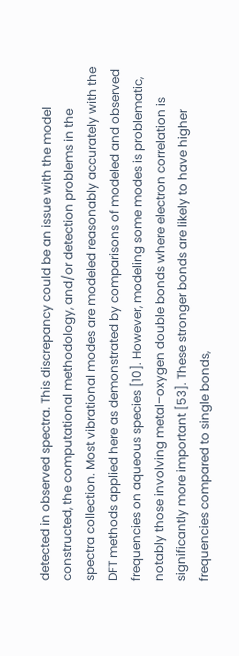detected in observed spectra. This discrepancy could be an issue with the model constructed, the computational methodology, and/or detection problems in the spectra collection. Most vibrational modes are modeled reasonably accurately with the DFT methods applied here as demonstrated by comparisons of modeled and observed frequencies on aqueous species [10]. However, modeling some modes is problematic, notably those involving metal–oxygen double bonds where electron correlation is significantly more important [53]. These stronger bonds are likely to have higher frequencies compared to single bonds,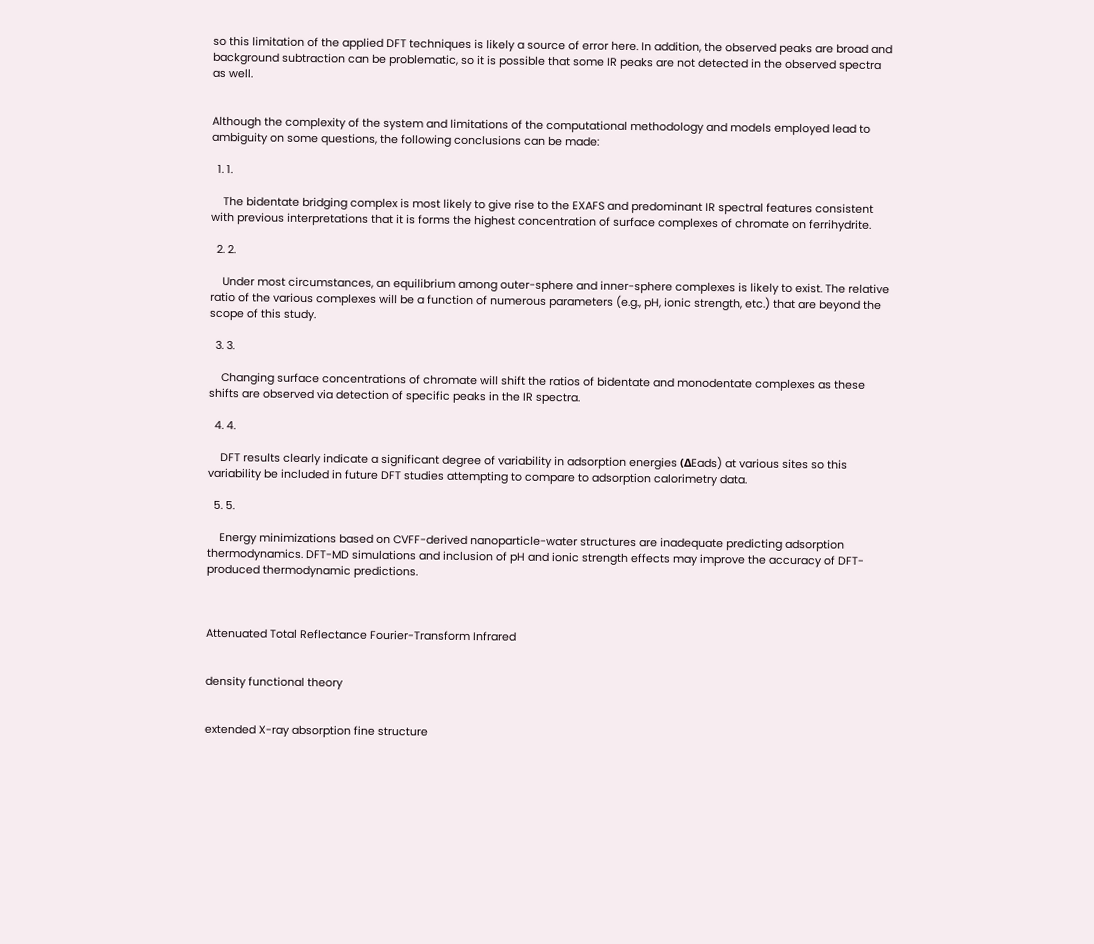so this limitation of the applied DFT techniques is likely a source of error here. In addition, the observed peaks are broad and background subtraction can be problematic, so it is possible that some IR peaks are not detected in the observed spectra as well.


Although the complexity of the system and limitations of the computational methodology and models employed lead to ambiguity on some questions, the following conclusions can be made:

  1. 1.

    The bidentate bridging complex is most likely to give rise to the EXAFS and predominant IR spectral features consistent with previous interpretations that it is forms the highest concentration of surface complexes of chromate on ferrihydrite.

  2. 2.

    Under most circumstances, an equilibrium among outer-sphere and inner-sphere complexes is likely to exist. The relative ratio of the various complexes will be a function of numerous parameters (e.g., pH, ionic strength, etc.) that are beyond the scope of this study.

  3. 3.

    Changing surface concentrations of chromate will shift the ratios of bidentate and monodentate complexes as these shifts are observed via detection of specific peaks in the IR spectra.

  4. 4.

    DFT results clearly indicate a significant degree of variability in adsorption energies (ΔEads) at various sites so this variability be included in future DFT studies attempting to compare to adsorption calorimetry data.

  5. 5.

    Energy minimizations based on CVFF-derived nanoparticle-water structures are inadequate predicting adsorption thermodynamics. DFT-MD simulations and inclusion of pH and ionic strength effects may improve the accuracy of DFT-produced thermodynamic predictions.



Attenuated Total Reflectance Fourier-Transform Infrared


density functional theory


extended X-ray absorption fine structure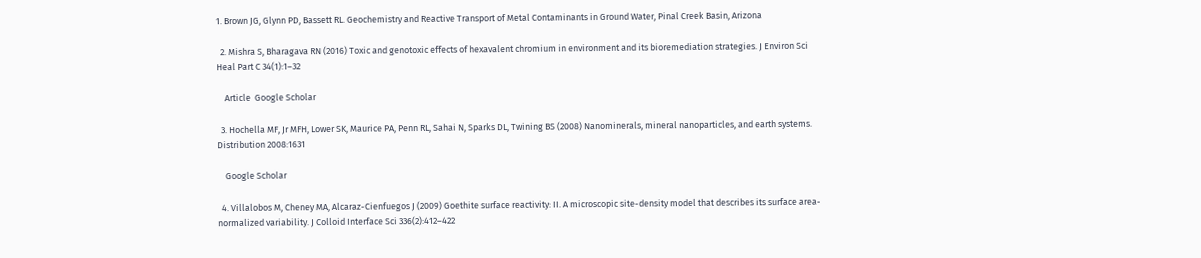1. Brown JG, Glynn PD, Bassett RL. Geochemistry and Reactive Transport of Metal Contaminants in Ground Water, Pinal Creek Basin, Arizona

  2. Mishra S, Bharagava RN (2016) Toxic and genotoxic effects of hexavalent chromium in environment and its bioremediation strategies. J Environ Sci Heal Part C 34(1):1–32

    Article  Google Scholar

  3. Hochella MF, Jr MFH, Lower SK, Maurice PA, Penn RL, Sahai N, Sparks DL, Twining BS (2008) Nanominerals, mineral nanoparticles, and earth systems. Distribution 2008:1631

    Google Scholar

  4. Villalobos M, Cheney MA, Alcaraz-Cienfuegos J (2009) Goethite surface reactivity: II. A microscopic site-density model that describes its surface area-normalized variability. J Colloid Interface Sci 336(2):412–422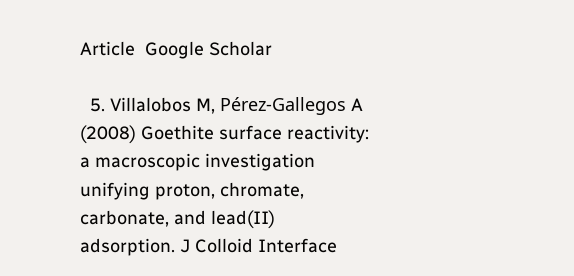Article  Google Scholar

  5. Villalobos M, Pérez-Gallegos A (2008) Goethite surface reactivity: a macroscopic investigation unifying proton, chromate, carbonate, and lead(II) adsorption. J Colloid Interface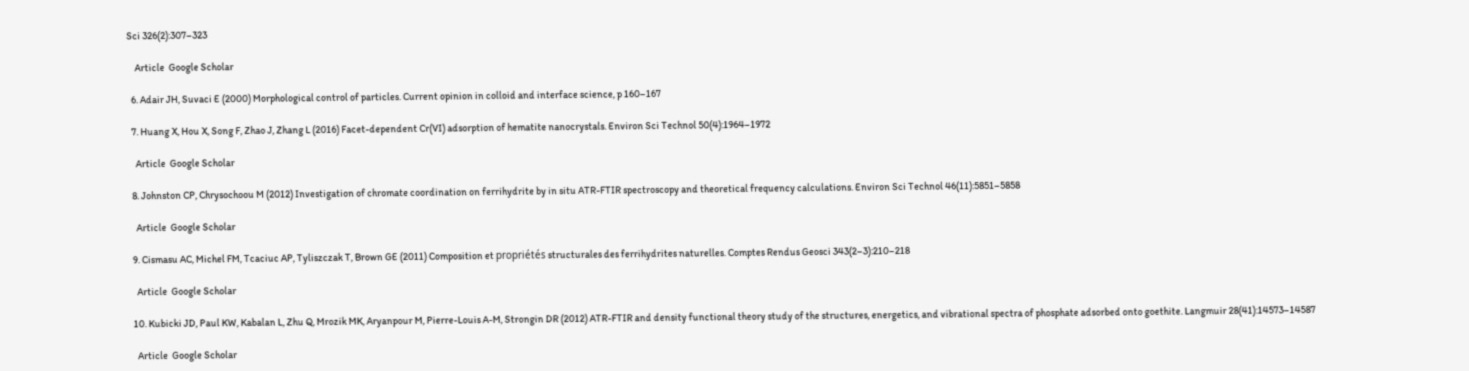Sci 326(2):307–323

    Article  Google Scholar

  6. Adair JH, Suvaci E (2000) Morphological control of particles. Current opinion in colloid and interface science, p 160–167

  7. Huang X, Hou X, Song F, Zhao J, Zhang L (2016) Facet-dependent Cr(VI) adsorption of hematite nanocrystals. Environ Sci Technol 50(4):1964–1972

    Article  Google Scholar

  8. Johnston CP, Chrysochoou M (2012) Investigation of chromate coordination on ferrihydrite by in situ ATR-FTIR spectroscopy and theoretical frequency calculations. Environ Sci Technol 46(11):5851–5858

    Article  Google Scholar

  9. Cismasu AC, Michel FM, Tcaciuc AP, Tyliszczak T, Brown GE (2011) Composition et propriétés structurales des ferrihydrites naturelles. Comptes Rendus Geosci 343(2–3):210–218

    Article  Google Scholar

  10. Kubicki JD, Paul KW, Kabalan L, Zhu Q, Mrozik MK, Aryanpour M, Pierre-Louis A-M, Strongin DR (2012) ATR-FTIR and density functional theory study of the structures, energetics, and vibrational spectra of phosphate adsorbed onto goethite. Langmuir 28(41):14573–14587

    Article  Google Scholar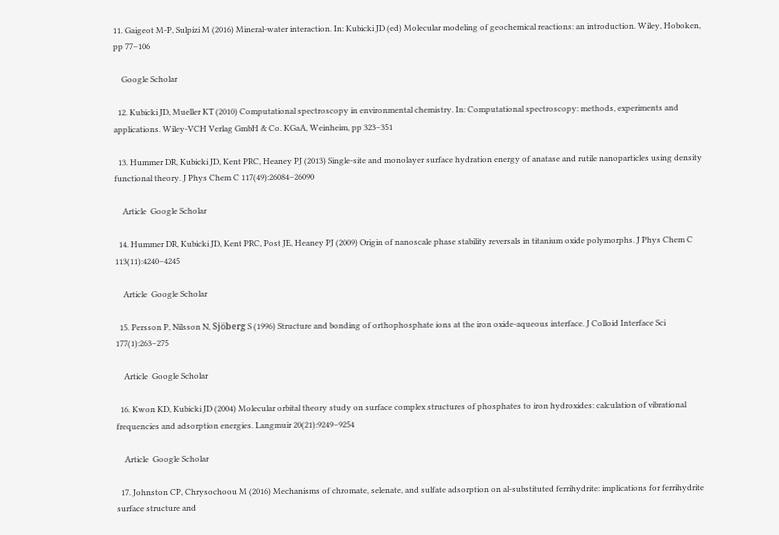11. Gaigeot M-P, Sulpizi M (2016) Mineral-water interaction. In: Kubicki JD (ed) Molecular modeling of geochemical reactions: an introduction. Wiley, Hoboken, pp 77–106

    Google Scholar

  12. Kubicki JD, Mueller KT (2010) Computational spectroscopy in environmental chemistry. In: Computational spectroscopy: methods, experiments and applications. Wiley-VCH Verlag GmbH & Co. KGaA, Weinheim, pp 323–351

  13. Hummer DR, Kubicki JD, Kent PRC, Heaney PJ (2013) Single-site and monolayer surface hydration energy of anatase and rutile nanoparticles using density functional theory. J Phys Chem C 117(49):26084–26090

    Article  Google Scholar

  14. Hummer DR, Kubicki JD, Kent PRC, Post JE, Heaney PJ (2009) Origin of nanoscale phase stability reversals in titanium oxide polymorphs. J Phys Chem C 113(11):4240–4245

    Article  Google Scholar

  15. Persson P, Nilsson N, Sjöberg S (1996) Structure and bonding of orthophosphate ions at the iron oxide-aqueous interface. J Colloid Interface Sci 177(1):263–275

    Article  Google Scholar

  16. Kwon KD, Kubicki JD (2004) Molecular orbital theory study on surface complex structures of phosphates to iron hydroxides: calculation of vibrational frequencies and adsorption energies. Langmuir 20(21):9249–9254

    Article  Google Scholar

  17. Johnston CP, Chrysochoou M (2016) Mechanisms of chromate, selenate, and sulfate adsorption on al-substituted ferrihydrite: implications for ferrihydrite surface structure and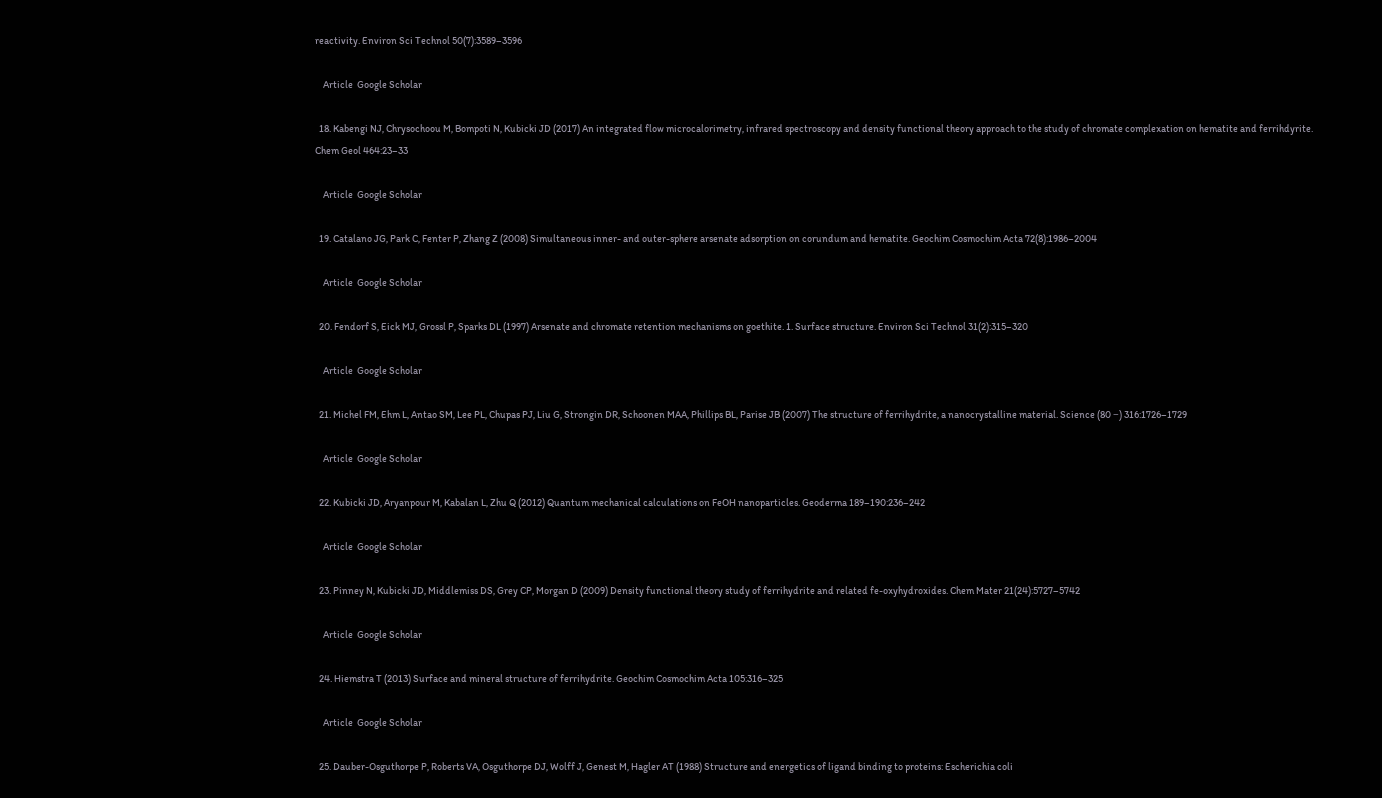reactivity. Environ Sci Technol 50(7):3589–3596

    Article  Google Scholar

  18. Kabengi NJ, Chrysochoou M, Bompoti N, Kubicki JD (2017) An integrated flow microcalorimetry, infrared spectroscopy and density functional theory approach to the study of chromate complexation on hematite and ferrihdyrite. Chem Geol 464:23–33

    Article  Google Scholar

  19. Catalano JG, Park C, Fenter P, Zhang Z (2008) Simultaneous inner- and outer-sphere arsenate adsorption on corundum and hematite. Geochim Cosmochim Acta 72(8):1986–2004

    Article  Google Scholar

  20. Fendorf S, Eick MJ, Grossl P, Sparks DL (1997) Arsenate and chromate retention mechanisms on goethite. 1. Surface structure. Environ Sci Technol 31(2):315–320

    Article  Google Scholar

  21. Michel FM, Ehm L, Antao SM, Lee PL, Chupas PJ, Liu G, Strongin DR, Schoonen MAA, Phillips BL, Parise JB (2007) The structure of ferrihydrite, a nanocrystalline material. Science (80 −) 316:1726–1729

    Article  Google Scholar

  22. Kubicki JD, Aryanpour M, Kabalan L, Zhu Q (2012) Quantum mechanical calculations on FeOH nanoparticles. Geoderma 189–190:236–242

    Article  Google Scholar

  23. Pinney N, Kubicki JD, Middlemiss DS, Grey CP, Morgan D (2009) Density functional theory study of ferrihydrite and related fe-oxyhydroxides. Chem Mater 21(24):5727–5742

    Article  Google Scholar

  24. Hiemstra T (2013) Surface and mineral structure of ferrihydrite. Geochim Cosmochim Acta 105:316–325

    Article  Google Scholar

  25. Dauber-Osguthorpe P, Roberts VA, Osguthorpe DJ, Wolff J, Genest M, Hagler AT (1988) Structure and energetics of ligand binding to proteins: Escherichia coli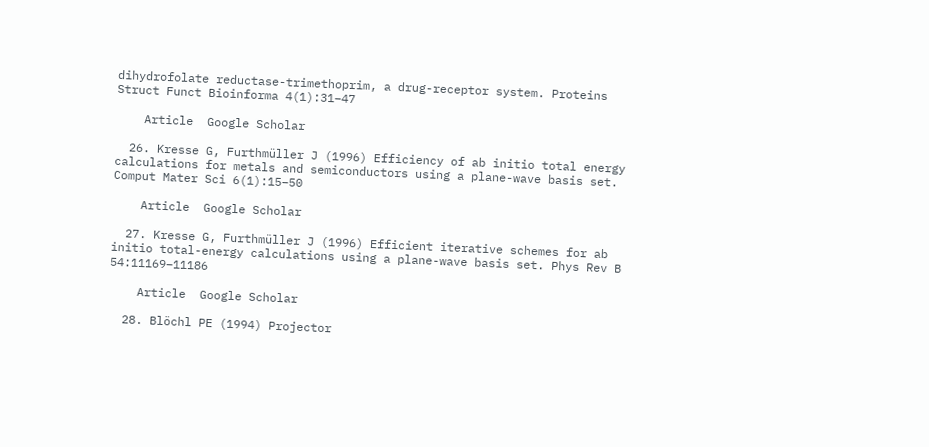dihydrofolate reductase-trimethoprim, a drug-receptor system. Proteins Struct Funct Bioinforma 4(1):31–47

    Article  Google Scholar

  26. Kresse G, Furthmüller J (1996) Efficiency of ab initio total energy calculations for metals and semiconductors using a plane-wave basis set. Comput Mater Sci 6(1):15–50

    Article  Google Scholar

  27. Kresse G, Furthmüller J (1996) Efficient iterative schemes for ab initio total-energy calculations using a plane-wave basis set. Phys Rev B 54:11169–11186

    Article  Google Scholar

  28. Blöchl PE (1994) Projector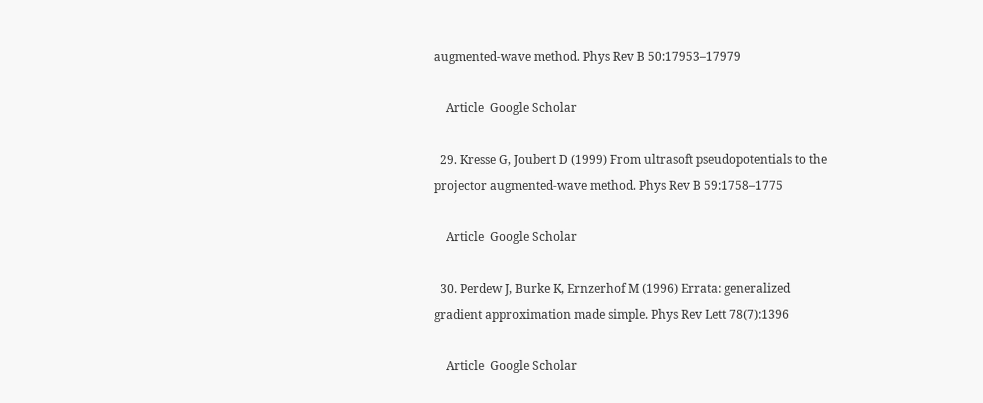augmented-wave method. Phys Rev B 50:17953–17979

    Article  Google Scholar

  29. Kresse G, Joubert D (1999) From ultrasoft pseudopotentials to the projector augmented-wave method. Phys Rev B 59:1758–1775

    Article  Google Scholar

  30. Perdew J, Burke K, Ernzerhof M (1996) Errata: generalized gradient approximation made simple. Phys Rev Lett 78(7):1396

    Article  Google Scholar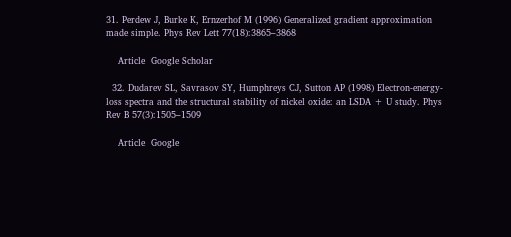31. Perdew J, Burke K, Ernzerhof M (1996) Generalized gradient approximation made simple. Phys Rev Lett 77(18):3865–3868

    Article  Google Scholar

  32. Dudarev SL, Savrasov SY, Humphreys CJ, Sutton AP (1998) Electron-energy-loss spectra and the structural stability of nickel oxide: an LSDA + U study. Phys Rev B 57(3):1505–1509

    Article  Google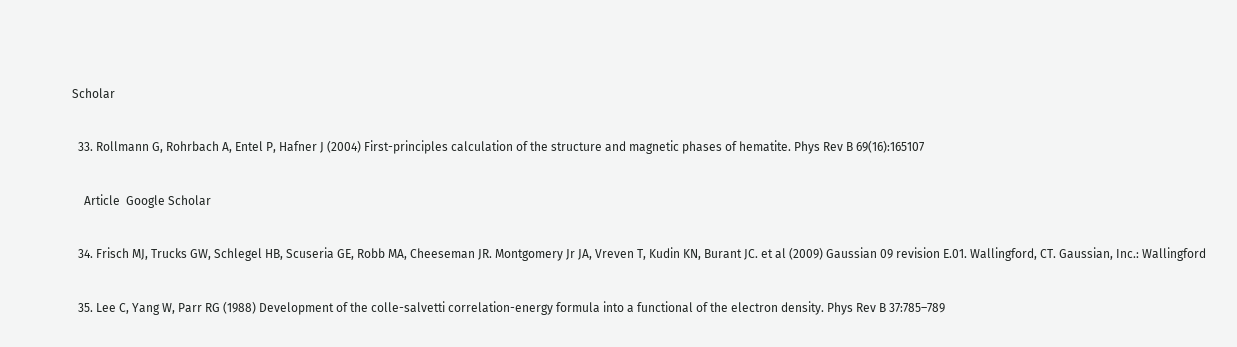Scholar

  33. Rollmann G, Rohrbach A, Entel P, Hafner J (2004) First-principles calculation of the structure and magnetic phases of hematite. Phys Rev B 69(16):165107

    Article  Google Scholar

  34. Frisch MJ, Trucks GW, Schlegel HB, Scuseria GE, Robb MA, Cheeseman JR. Montgomery Jr JA, Vreven T, Kudin KN, Burant JC. et al (2009) Gaussian 09 revision E.01. Wallingford, CT. Gaussian, Inc.: Wallingford

  35. Lee C, Yang W, Parr RG (1988) Development of the colle-salvetti correlation-energy formula into a functional of the electron density. Phys Rev B 37:785–789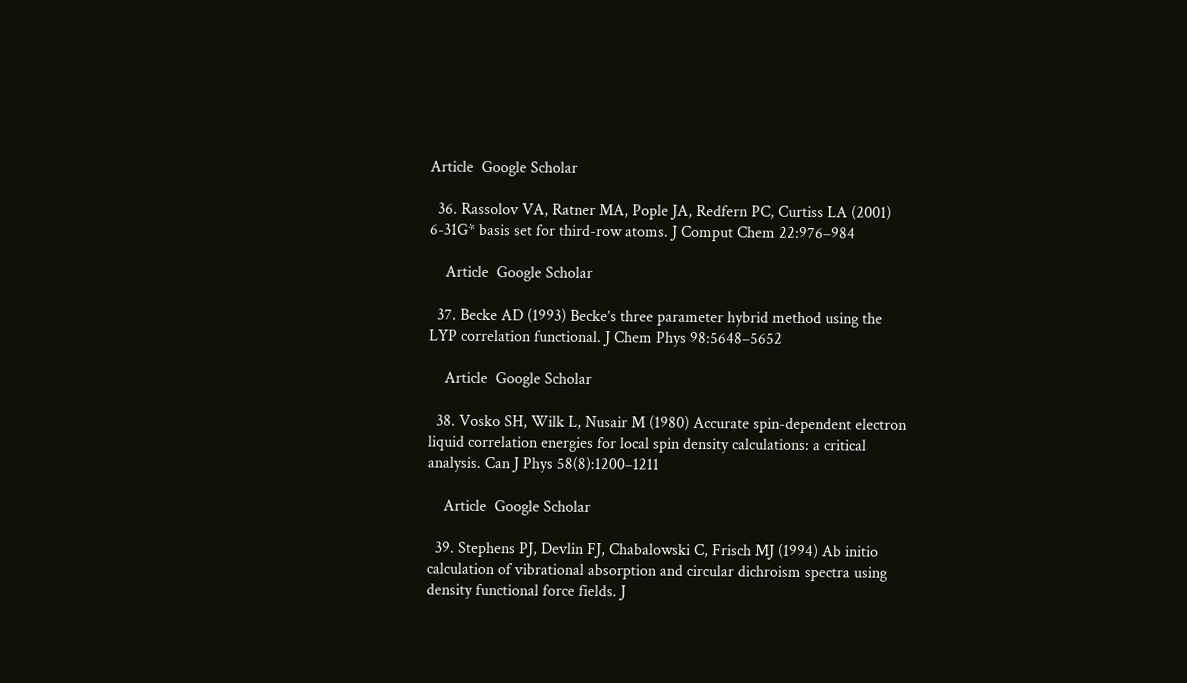Article  Google Scholar

  36. Rassolov VA, Ratner MA, Pople JA, Redfern PC, Curtiss LA (2001) 6-31G* basis set for third-row atoms. J Comput Chem 22:976–984

    Article  Google Scholar

  37. Becke AD (1993) Becke’s three parameter hybrid method using the LYP correlation functional. J Chem Phys 98:5648–5652

    Article  Google Scholar

  38. Vosko SH, Wilk L, Nusair M (1980) Accurate spin-dependent electron liquid correlation energies for local spin density calculations: a critical analysis. Can J Phys 58(8):1200–1211

    Article  Google Scholar

  39. Stephens PJ, Devlin FJ, Chabalowski C, Frisch MJ (1994) Ab initio calculation of vibrational absorption and circular dichroism spectra using density functional force fields. J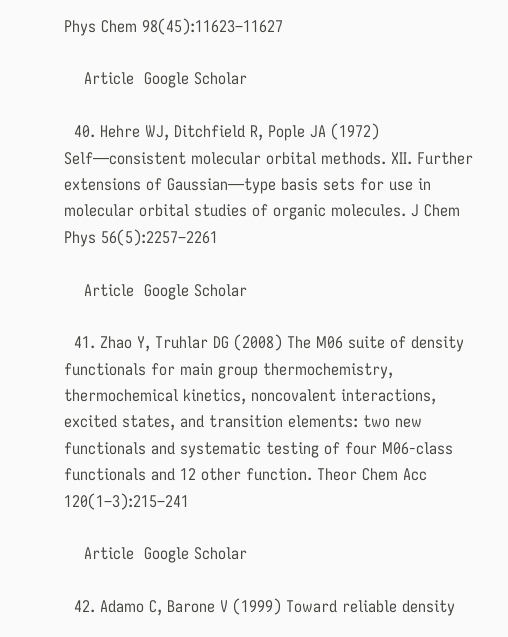Phys Chem 98(45):11623–11627

    Article  Google Scholar

  40. Hehre WJ, Ditchfield R, Pople JA (1972) Self—consistent molecular orbital methods. XII. Further extensions of Gaussian—type basis sets for use in molecular orbital studies of organic molecules. J Chem Phys 56(5):2257–2261

    Article  Google Scholar

  41. Zhao Y, Truhlar DG (2008) The M06 suite of density functionals for main group thermochemistry, thermochemical kinetics, noncovalent interactions, excited states, and transition elements: two new functionals and systematic testing of four M06-class functionals and 12 other function. Theor Chem Acc 120(1–3):215–241

    Article  Google Scholar

  42. Adamo C, Barone V (1999) Toward reliable density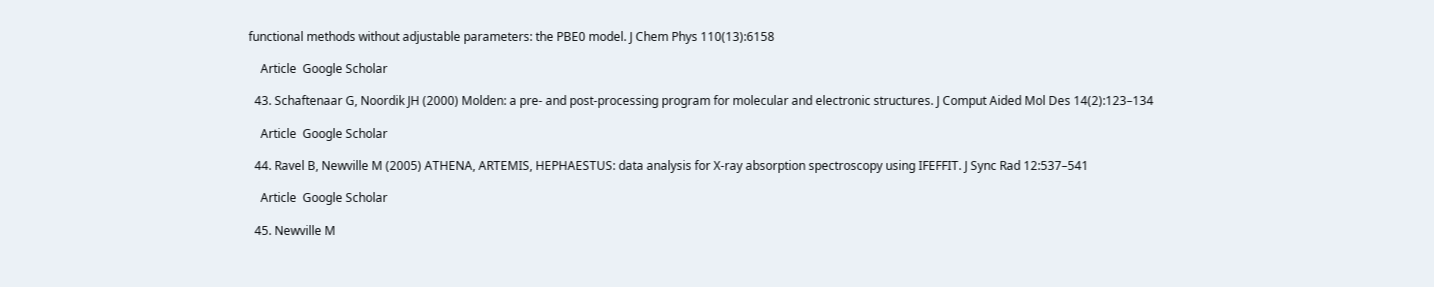functional methods without adjustable parameters: the PBE0 model. J Chem Phys 110(13):6158

    Article  Google Scholar

  43. Schaftenaar G, Noordik JH (2000) Molden: a pre- and post-processing program for molecular and electronic structures. J Comput Aided Mol Des 14(2):123–134

    Article  Google Scholar

  44. Ravel B, Newville M (2005) ATHENA, ARTEMIS, HEPHAESTUS: data analysis for X-ray absorption spectroscopy using IFEFFIT. J Sync Rad 12:537–541

    Article  Google Scholar

  45. Newville M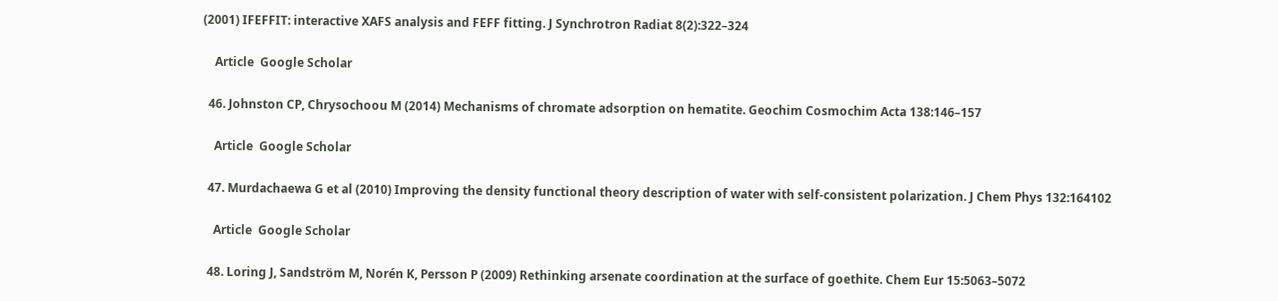(2001) IFEFFIT: interactive XAFS analysis and FEFF fitting. J Synchrotron Radiat 8(2):322–324

    Article  Google Scholar

  46. Johnston CP, Chrysochoou M (2014) Mechanisms of chromate adsorption on hematite. Geochim Cosmochim Acta 138:146–157

    Article  Google Scholar

  47. Murdachaewa G et al (2010) Improving the density functional theory description of water with self-consistent polarization. J Chem Phys 132:164102

    Article  Google Scholar

  48. Loring J, Sandström M, Norén K, Persson P (2009) Rethinking arsenate coordination at the surface of goethite. Chem Eur 15:5063–5072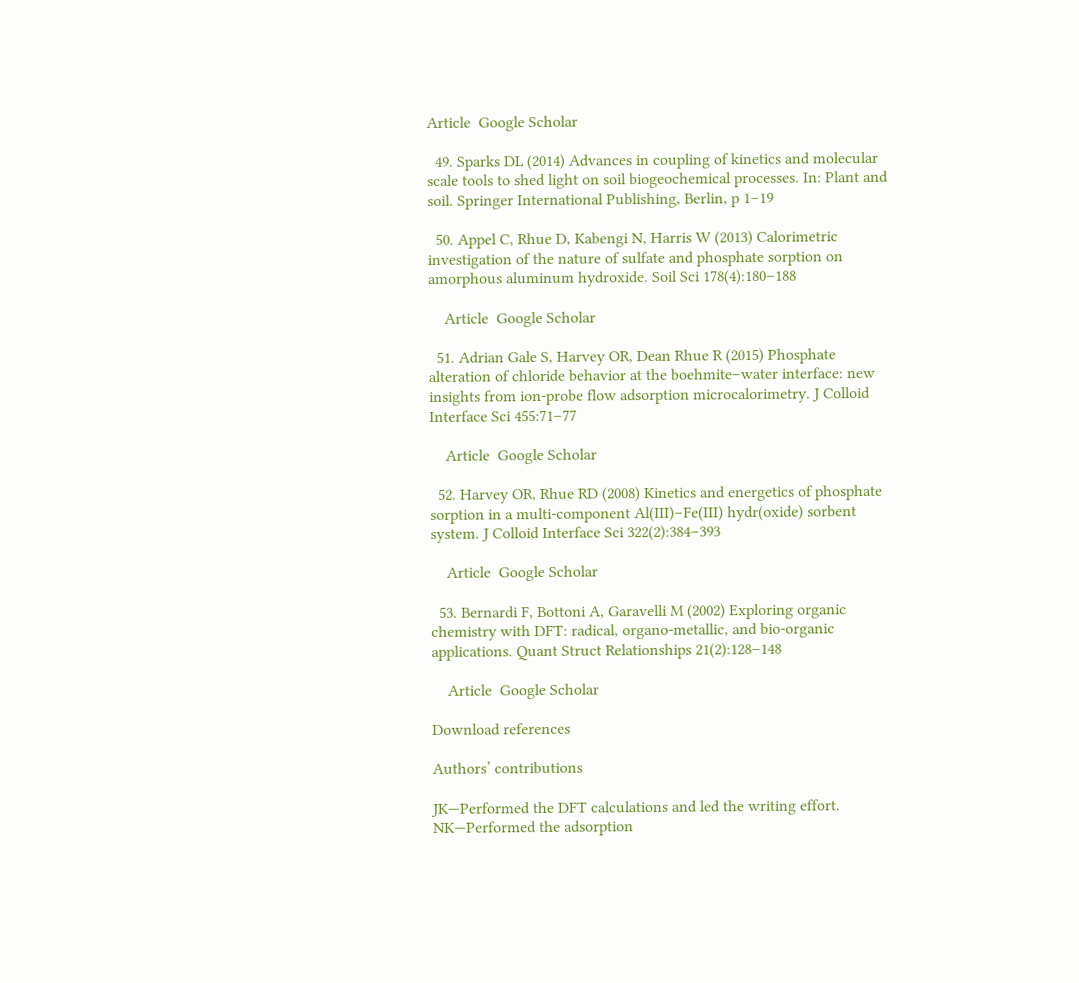Article  Google Scholar

  49. Sparks DL (2014) Advances in coupling of kinetics and molecular scale tools to shed light on soil biogeochemical processes. In: Plant and soil. Springer International Publishing, Berlin, p 1–19

  50. Appel C, Rhue D, Kabengi N, Harris W (2013) Calorimetric investigation of the nature of sulfate and phosphate sorption on amorphous aluminum hydroxide. Soil Sci 178(4):180–188

    Article  Google Scholar

  51. Adrian Gale S, Harvey OR, Dean Rhue R (2015) Phosphate alteration of chloride behavior at the boehmite–water interface: new insights from ion-probe flow adsorption microcalorimetry. J Colloid Interface Sci 455:71–77

    Article  Google Scholar

  52. Harvey OR, Rhue RD (2008) Kinetics and energetics of phosphate sorption in a multi-component Al(III)–Fe(III) hydr(oxide) sorbent system. J Colloid Interface Sci 322(2):384–393

    Article  Google Scholar

  53. Bernardi F, Bottoni A, Garavelli M (2002) Exploring organic chemistry with DFT: radical, organo-metallic, and bio-organic applications. Quant Struct Relationships 21(2):128–148

    Article  Google Scholar

Download references

Authors’ contributions

JK—Performed the DFT calculations and led the writing effort. NK—Performed the adsorption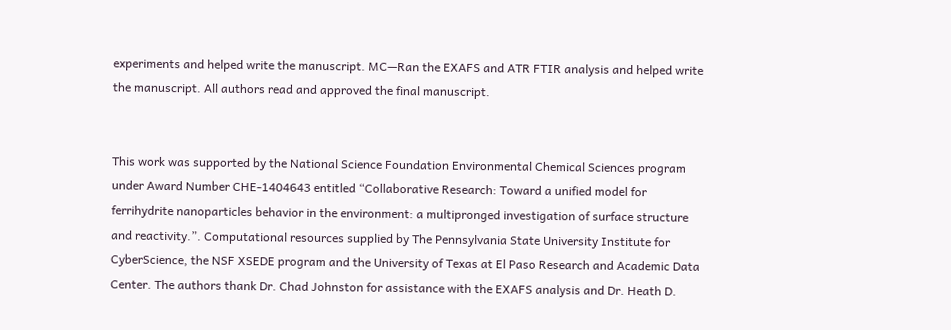experiments and helped write the manuscript. MC—Ran the EXAFS and ATR FTIR analysis and helped write the manuscript. All authors read and approved the final manuscript.


This work was supported by the National Science Foundation Environmental Chemical Sciences program under Award Number CHE-1404643 entitled “Collaborative Research: Toward a unified model for ferrihydrite nanoparticles behavior in the environment: a multipronged investigation of surface structure and reactivity.”. Computational resources supplied by The Pennsylvania State University Institute for CyberScience, the NSF XSEDE program and the University of Texas at El Paso Research and Academic Data Center. The authors thank Dr. Chad Johnston for assistance with the EXAFS analysis and Dr. Heath D.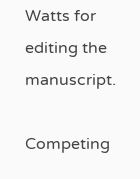Watts for editing the manuscript.

Competing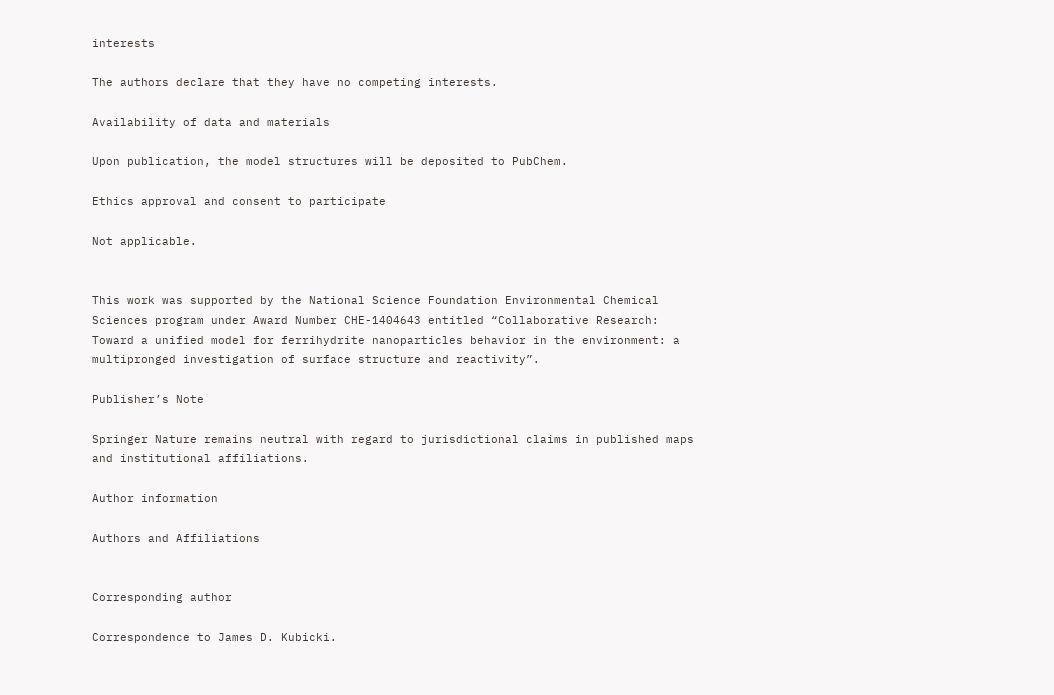interests

The authors declare that they have no competing interests.

Availability of data and materials

Upon publication, the model structures will be deposited to PubChem.

Ethics approval and consent to participate

Not applicable.


This work was supported by the National Science Foundation Environmental Chemical Sciences program under Award Number CHE-1404643 entitled “Collaborative Research: Toward a unified model for ferrihydrite nanoparticles behavior in the environment: a multipronged investigation of surface structure and reactivity”.

Publisher’s Note

Springer Nature remains neutral with regard to jurisdictional claims in published maps and institutional affiliations.

Author information

Authors and Affiliations


Corresponding author

Correspondence to James D. Kubicki.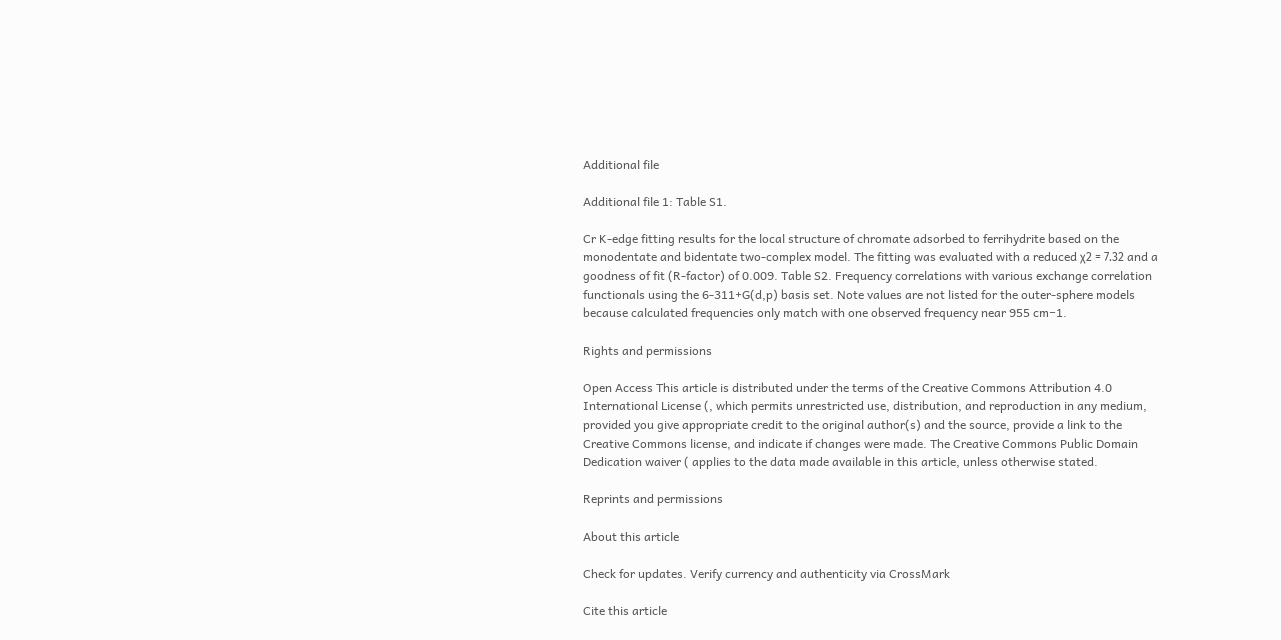Additional file

Additional file 1: Table S1.

Cr K-edge fitting results for the local structure of chromate adsorbed to ferrihydrite based on the monodentate and bidentate two-complex model. The fitting was evaluated with a reduced χ2 = 7.32 and a goodness of fit (R-factor) of 0.009. Table S2. Frequency correlations with various exchange correlation functionals using the 6-311+G(d,p) basis set. Note values are not listed for the outer-sphere models because calculated frequencies only match with one observed frequency near 955 cm−1.

Rights and permissions

Open Access This article is distributed under the terms of the Creative Commons Attribution 4.0 International License (, which permits unrestricted use, distribution, and reproduction in any medium, provided you give appropriate credit to the original author(s) and the source, provide a link to the Creative Commons license, and indicate if changes were made. The Creative Commons Public Domain Dedication waiver ( applies to the data made available in this article, unless otherwise stated.

Reprints and permissions

About this article

Check for updates. Verify currency and authenticity via CrossMark

Cite this article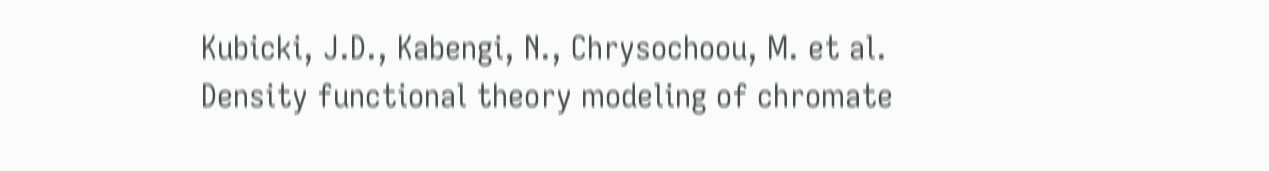Kubicki, J.D., Kabengi, N., Chrysochoou, M. et al. Density functional theory modeling of chromate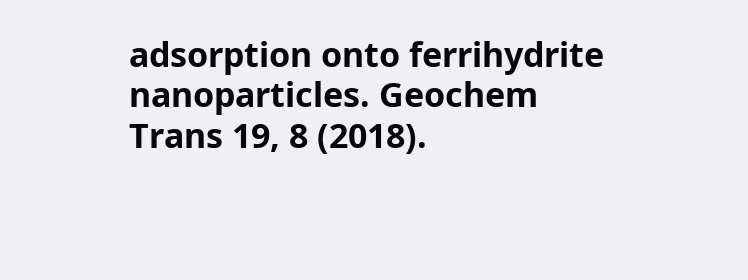adsorption onto ferrihydrite nanoparticles. Geochem Trans 19, 8 (2018).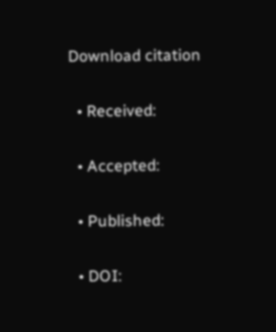Download citation

  • Received:

  • Accepted:

  • Published:

  • DOI: